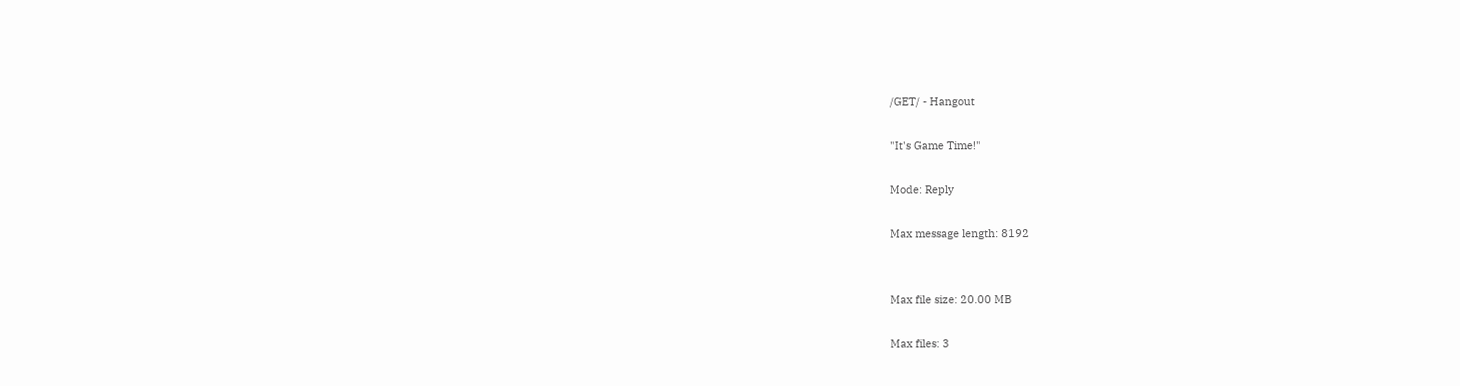/GET/ - Hangout

"It's Game Time!"

Mode: Reply

Max message length: 8192


Max file size: 20.00 MB

Max files: 3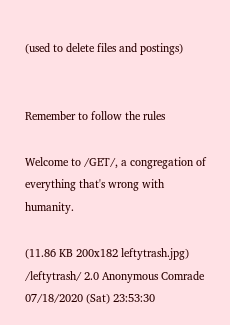(used to delete files and postings)


Remember to follow the rules

Welcome to /GET/, a congregation of everything that's wrong with humanity.

(11.86 KB 200x182 leftytrash.jpg)
/leftytrash/ 2.0 Anonymous Comrade 07/18/2020 (Sat) 23:53:30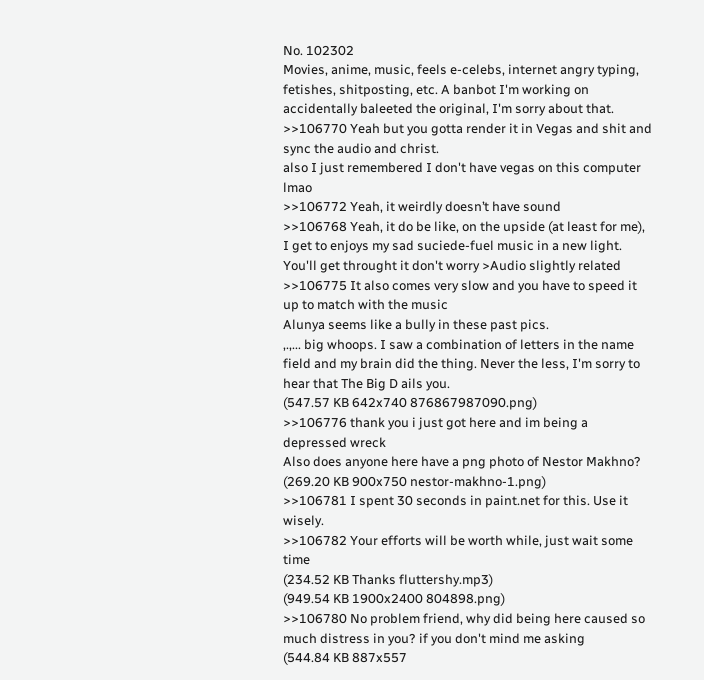No. 102302
Movies, anime, music, feels e-celebs, internet angry typing, fetishes, shitposting, etc. A banbot I'm working on accidentally baleeted the original, I'm sorry about that.
>>106770 Yeah but you gotta render it in Vegas and shit and sync the audio and christ.
also I just remembered I don't have vegas on this computer lmao
>>106772 Yeah, it weirdly doesn’t have sound
>>106768 Yeah, it do be like, on the upside (at least for me), I get to enjoys my sad suciede-fuel music in a new light. You'll get throught it don't worry >Audio slightly related
>>106775 It also comes very slow and you have to speed it up to match with the music
Alunya seems like a bully in these past pics.
,.,... big whoops. I saw a combination of letters in the name field and my brain did the thing. Never the less, I'm sorry to hear that The Big D ails you.
(547.57 KB 642x740 876867987090.png)
>>106776 thank you i just got here and im being a depressed wreck
Also does anyone here have a png photo of Nestor Makhno?
(269.20 KB 900x750 nestor-makhno-1.png)
>>106781 I spent 30 seconds in paint.net for this. Use it wisely.
>>106782 Your efforts will be worth while, just wait some time
(234.52 KB Thanks fluttershy.mp3)
(949.54 KB 1900x2400 804898.png)
>>106780 No problem friend, why did being here caused so much distress in you? if you don't mind me asking
(544.84 KB 887x557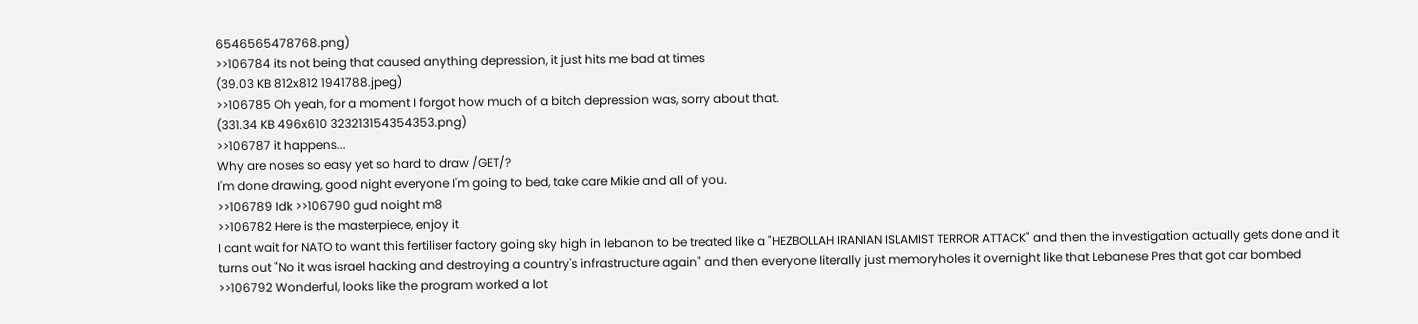6546565478768.png)
>>106784 its not being that caused anything depression, it just hits me bad at times
(39.03 KB 812x812 1941788.jpeg)
>>106785 Oh yeah, for a moment I forgot how much of a bitch depression was, sorry about that.
(331.34 KB 496x610 323213154354353.png)
>>106787 it happens...
Why are noses so easy yet so hard to draw /GET/?
I'm done drawing, good night everyone I'm going to bed, take care Mikie and all of you.
>>106789 Idk >>106790 gud noight m8
>>106782 Here is the masterpiece, enjoy it
I cant wait for NATO to want this fertiliser factory going sky high in lebanon to be treated like a "HEZBOLLAH IRANIAN ISLAMIST TERROR ATTACK" and then the investigation actually gets done and it turns out "No it was israel hacking and destroying a country's infrastructure again" and then everyone literally just memoryholes it overnight like that Lebanese Pres that got car bombed
>>106792 Wonderful, looks like the program worked a lot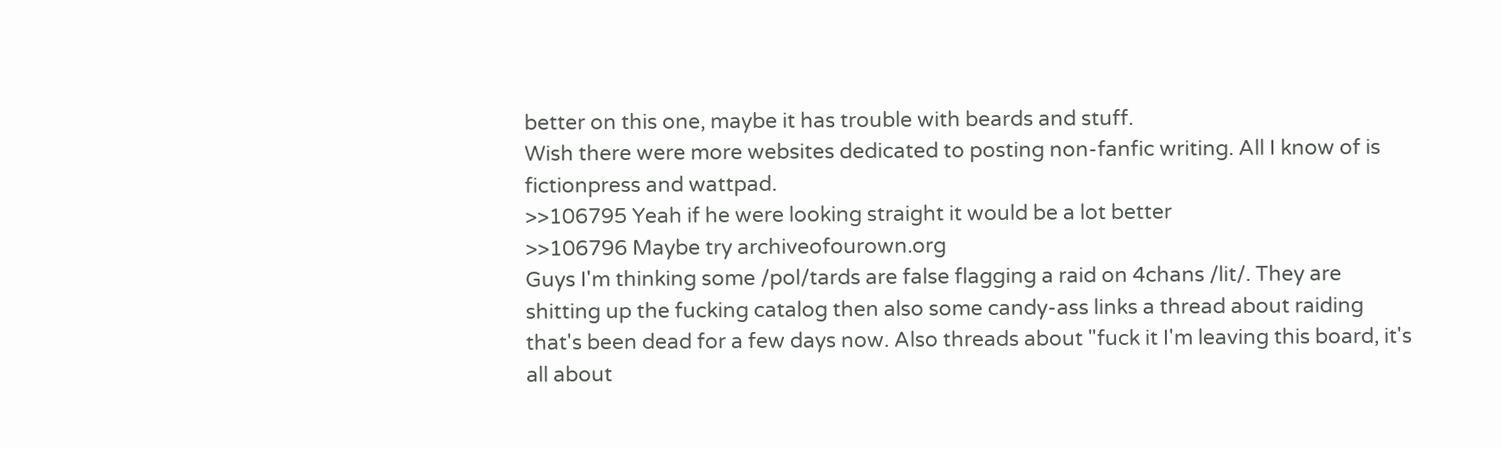better on this one, maybe it has trouble with beards and stuff.
Wish there were more websites dedicated to posting non-fanfic writing. All I know of is fictionpress and wattpad.
>>106795 Yeah if he were looking straight it would be a lot better
>>106796 Maybe try archiveofourown.org
Guys I'm thinking some /pol/tards are false flagging a raid on 4chans /lit/. They are shitting up the fucking catalog then also some candy-ass links a thread about raiding that's been dead for a few days now. Also threads about "fuck it I'm leaving this board, it's all about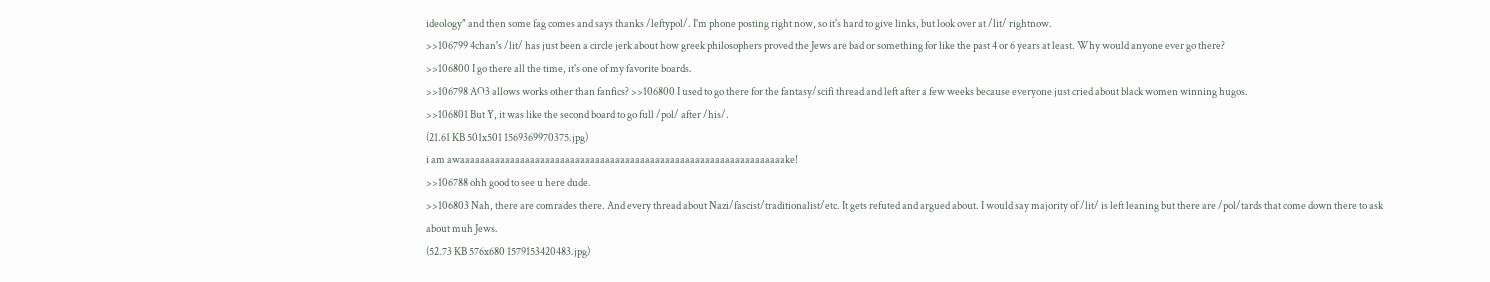ideology" and then some fag comes and says thanks /leftypol/. I'm phone posting right now, so it's hard to give links, but look over at /lit/ rightnow.
>>106799 4chan's /lit/ has just been a circle jerk about how greek philosophers proved the Jews are bad or something for like the past 4 or 6 years at least. Why would anyone ever go there?
>>106800 I go there all the time, it's one of my favorite boards.
>>106798 AO3 allows works other than fanfics? >>106800 I used to go there for the fantasy/scifi thread and left after a few weeks because everyone just cried about black women winning hugos.
>>106801 But Y, it was like the second board to go full /pol/ after /his/.
(21.61 KB 501x501 1569369970375.jpg)
i am awaaaaaaaaaaaaaaaaaaaaaaaaaaaaaaaaaaaaaaaaaaaaaaaaaaaaaaaaaaaaaaaaake!
>>106788 ohh good to see u here dude.
>>106803 Nah, there are comrades there. And every thread about Nazi/fascist/traditionalist/etc. It gets refuted and argued about. I would say majority of /lit/ is left leaning but there are /pol/tards that come down there to ask about muh Jews.
(52.73 KB 576x680 1579153420483.jpg)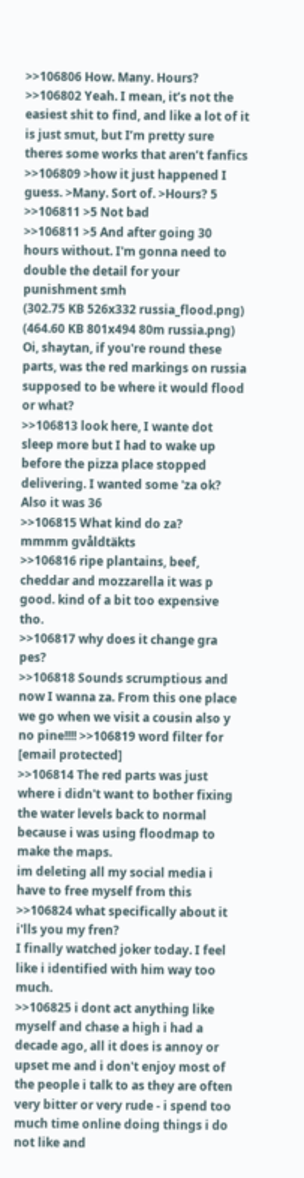>>106806 How. Many. Hours?
>>106802 Yeah. I mean, it’s not the easiest shit to find, and like a lot of it is just smut, but I’m pretty sure theres some works that aren’t fanfics
>>106809 >how it just happened I guess. >Many. Sort of. >Hours? 5
>>106811 >5 Not bad
>>106811 >5 And after going 30 hours without. I'm gonna need to double the detail for your punishment smh
(302.75 KB 526x332 russia_flood.png)
(464.60 KB 801x494 80m russia.png)
Oi, shaytan, if you're round these parts, was the red markings on russia supposed to be where it would flood or what?
>>106813 look here, I wante dot sleep more but I had to wake up before the pizza place stopped delivering. I wanted some 'za ok? Also it was 36
>>106815 What kind do za?
mmmm gvåldtäkts
>>106816 ripe plantains, beef, cheddar and mozzarella it was p good. kind of a bit too expensive tho.
>>106817 why does it change gra pes?
>>106818 Sounds scrumptious and now I wanna za. From this one place we go when we visit a cousin also y no pine!!!! >>106819 word filter for [email protected]
>>106814 The red parts was just where i didn't want to bother fixing the water levels back to normal because i was using floodmap to make the maps.
im deleting all my social media i have to free myself from this
>>106824 what specifically about it i'lls you my fren?
I finally watched joker today. I feel like i identified with him way too much.
>>106825 i dont act anything like myself and chase a high i had a decade ago, all it does is annoy or upset me and i don't enjoy most of the people i talk to as they are often very bitter or very rude - i spend too much time online doing things i do not like and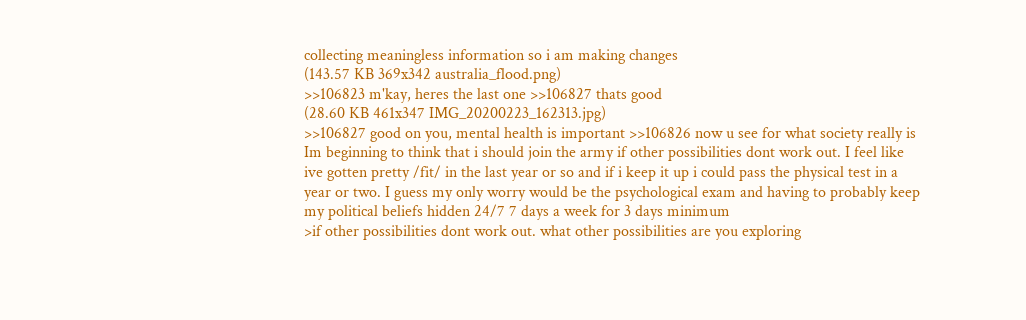collecting meaningless information so i am making changes
(143.57 KB 369x342 australia_flood.png)
>>106823 m'kay, heres the last one >>106827 thats good
(28.60 KB 461x347 IMG_20200223_162313.jpg)
>>106827 good on you, mental health is important >>106826 now u see for what society really is
Im beginning to think that i should join the army if other possibilities dont work out. I feel like ive gotten pretty /fit/ in the last year or so and if i keep it up i could pass the physical test in a year or two. I guess my only worry would be the psychological exam and having to probably keep my political beliefs hidden 24/7 7 days a week for 3 days minimum
>if other possibilities dont work out. what other possibilities are you exploring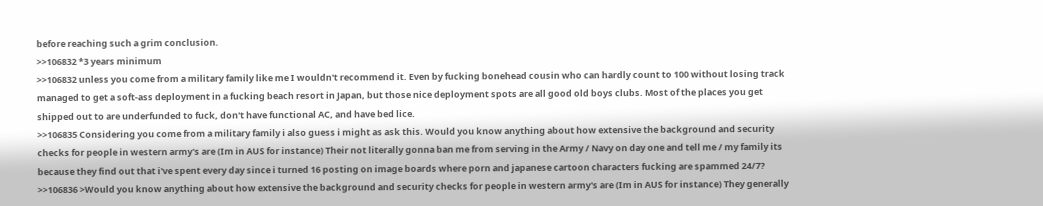before reaching such a grim conclusion.
>>106832 *3 years minimum
>>106832 unless you come from a military family like me I wouldn't recommend it. Even by fucking bonehead cousin who can hardly count to 100 without losing track managed to get a soft-ass deployment in a fucking beach resort in Japan, but those nice deployment spots are all good old boys clubs. Most of the places you get shipped out to are underfunded to fuck, don't have functional AC, and have bed lice.
>>106835 Considering you come from a military family i also guess i might as ask this. Would you know anything about how extensive the background and security checks for people in western army's are (Im in AUS for instance) Their not literally gonna ban me from serving in the Army / Navy on day one and tell me / my family its because they find out that i've spent every day since i turned 16 posting on image boards where porn and japanese cartoon characters fucking are spammed 24/7?
>>106836 >Would you know anything about how extensive the background and security checks for people in western army's are (Im in AUS for instance) They generally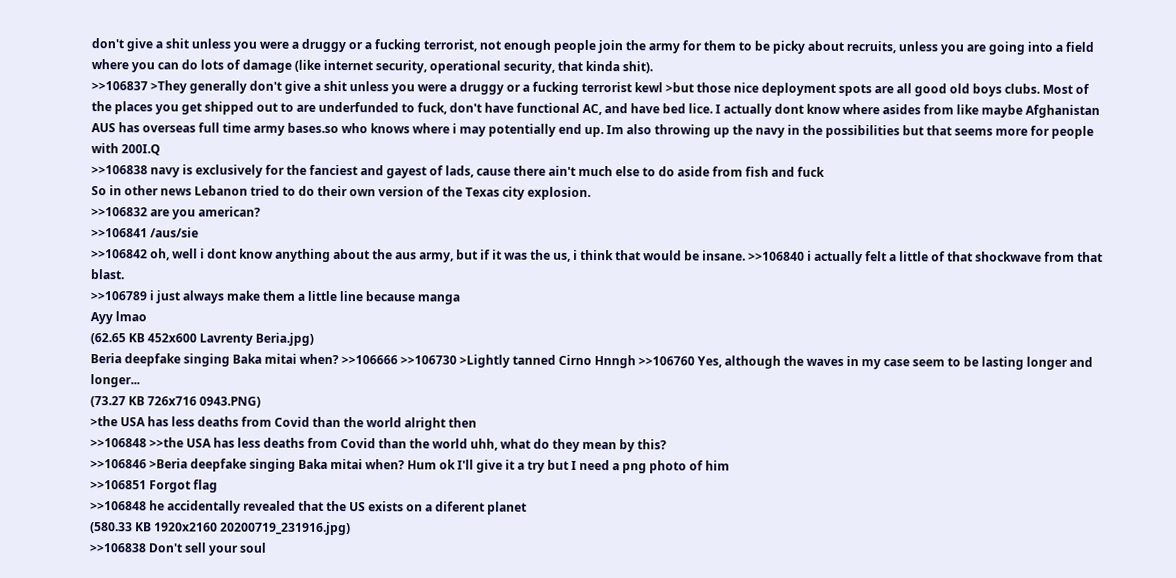don't give a shit unless you were a druggy or a fucking terrorist, not enough people join the army for them to be picky about recruits, unless you are going into a field where you can do lots of damage (like internet security, operational security, that kinda shit).
>>106837 >They generally don't give a shit unless you were a druggy or a fucking terrorist kewl >but those nice deployment spots are all good old boys clubs. Most of the places you get shipped out to are underfunded to fuck, don't have functional AC, and have bed lice. I actually dont know where asides from like maybe Afghanistan AUS has overseas full time army bases.so who knows where i may potentially end up. Im also throwing up the navy in the possibilities but that seems more for people with 200I.Q
>>106838 navy is exclusively for the fanciest and gayest of lads, cause there ain't much else to do aside from fish and fuck
So in other news Lebanon tried to do their own version of the Texas city explosion.
>>106832 are you american?
>>106841 /aus/sie
>>106842 oh, well i dont know anything about the aus army, but if it was the us, i think that would be insane. >>106840 i actually felt a little of that shockwave from that blast.
>>106789 i just always make them a little line because manga
Ayy lmao
(62.65 KB 452x600 Lavrenty Beria.jpg)
Beria deepfake singing Baka mitai when? >>106666 >>106730 >Lightly tanned Cirno Hnngh >>106760 Yes, although the waves in my case seem to be lasting longer and longer...
(73.27 KB 726x716 0943.PNG)
>the USA has less deaths from Covid than the world alright then
>>106848 >>the USA has less deaths from Covid than the world uhh, what do they mean by this?
>>106846 >Beria deepfake singing Baka mitai when? Hum ok I'll give it a try but I need a png photo of him
>>106851 Forgot flag
>>106848 he accidentally revealed that the US exists on a diferent planet
(580.33 KB 1920x2160 20200719_231916.jpg)
>>106838 Don't sell your soul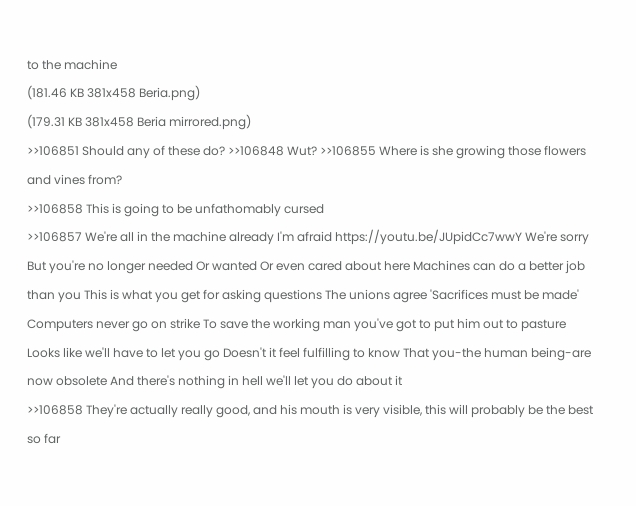to the machine
(181.46 KB 381x458 Beria.png)
(179.31 KB 381x458 Beria mirrored.png)
>>106851 Should any of these do? >>106848 Wut? >>106855 Where is she growing those flowers and vines from?
>>106858 This is going to be unfathomably cursed
>>106857 We're all in the machine already I'm afraid https://youtu.be/JUpidCc7wwY We're sorry But you're no longer needed Or wanted Or even cared about here Machines can do a better job than you This is what you get for asking questions The unions agree 'Sacrifices must be made' Computers never go on strike To save the working man you've got to put him out to pasture Looks like we'll have to let you go Doesn't it feel fulfilling to know That you-the human being-are now obsolete And there's nothing in hell we'll let you do about it
>>106858 They're actually really good, and his mouth is very visible, this will probably be the best so far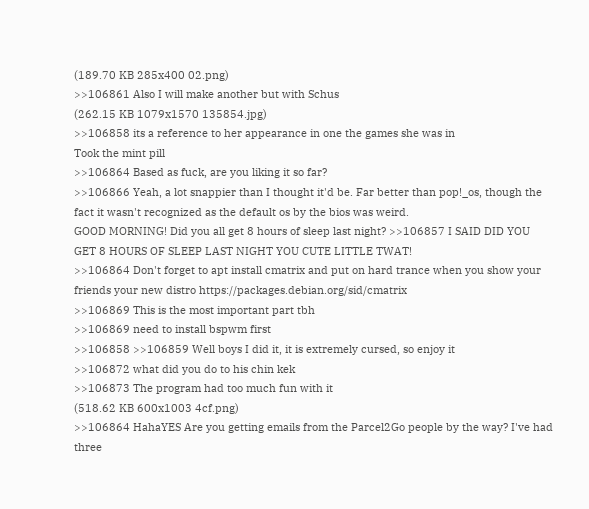(189.70 KB 285x400 02.png)
>>106861 Also I will make another but with Schus
(262.15 KB 1079x1570 135854.jpg)
>>106858 its a reference to her appearance in one the games she was in
Took the mint pill
>>106864 Based as fuck, are you liking it so far?
>>106866 Yeah, a lot snappier than I thought it'd be. Far better than pop!_os, though the fact it wasn't recognized as the default os by the bios was weird.
GOOD MORNING! Did you all get 8 hours of sleep last night? >>106857 I SAID DID YOU GET 8 HOURS OF SLEEP LAST NIGHT YOU CUTE LITTLE TWAT!
>>106864 Don't forget to apt install cmatrix and put on hard trance when you show your friends your new distro https://packages.debian.org/sid/cmatrix
>>106869 This is the most important part tbh
>>106869 need to install bspwm first
>>106858 >>106859 Well boys I did it, it is extremely cursed, so enjoy it
>>106872 what did you do to his chin kek
>>106873 The program had too much fun with it
(518.62 KB 600x1003 4cf.png)
>>106864 HahaYES Are you getting emails from the Parcel2Go people by the way? I've had three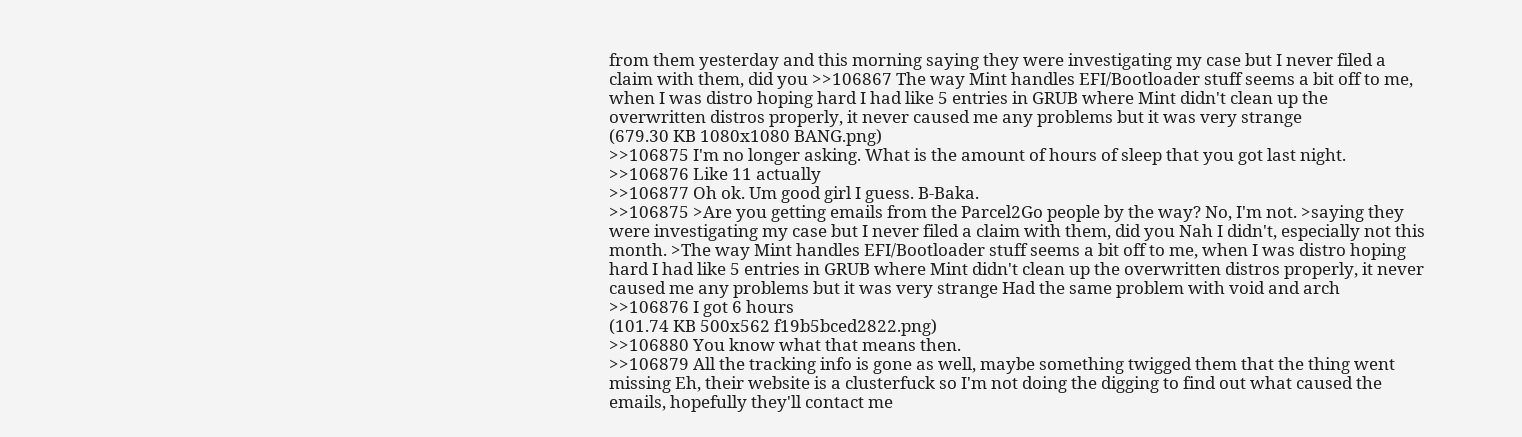from them yesterday and this morning saying they were investigating my case but I never filed a claim with them, did you >>106867 The way Mint handles EFI/Bootloader stuff seems a bit off to me, when I was distro hoping hard I had like 5 entries in GRUB where Mint didn't clean up the overwritten distros properly, it never caused me any problems but it was very strange
(679.30 KB 1080x1080 BANG.png)
>>106875 I'm no longer asking. What is the amount of hours of sleep that you got last night.
>>106876 Like 11 actually
>>106877 Oh ok. Um good girl I guess. B-Baka.
>>106875 >Are you getting emails from the Parcel2Go people by the way? No, I'm not. >saying they were investigating my case but I never filed a claim with them, did you Nah I didn't, especially not this month. >The way Mint handles EFI/Bootloader stuff seems a bit off to me, when I was distro hoping hard I had like 5 entries in GRUB where Mint didn't clean up the overwritten distros properly, it never caused me any problems but it was very strange Had the same problem with void and arch
>>106876 I got 6 hours
(101.74 KB 500x562 f19b5bced2822.png)
>>106880 You know what that means then.
>>106879 All the tracking info is gone as well, maybe something twigged them that the thing went missing Eh, their website is a clusterfuck so I'm not doing the digging to find out what caused the emails, hopefully they'll contact me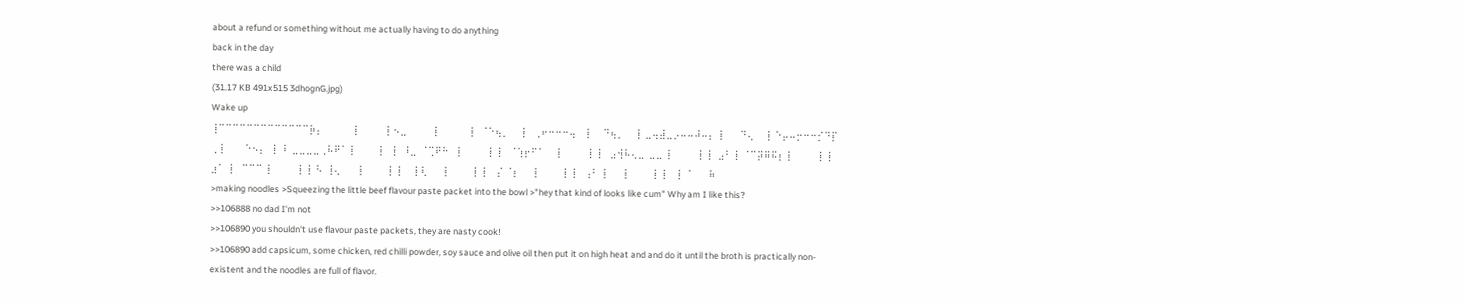about a refund or something without me actually having to do anything
back in the day
there was a child
(31.17 KB 491x515 3dhognG.jpg)
Wake up
⢸⠉⠉⠉⠉⠉⠉⠉⠉⠉⠉⠉⠉⠉⡷⡄              ⢸              ⡇⠢⣀            ⢸                ⡇  ⠈⠑⢦⡀     ⢸    ⢀⠖⠒⠒⠒⢤     ⡇     ⠙⢦⡀     ⢸  ⣀⢤⣼⣀⡠⠤⠤⠼⠤⡄  ⡇       ⠙⢄     ⢸  ⠑⡤⠤⡒⠒⠒⡊⠙⡏ ⢀ ⡇         ⠑⠢⡄  ⢸   ⠇ ⣀⣀⣀⣀⢀⠧⠟⠁ ⡇           ⡇  ⢸   ⠸⣀  ⠈⢉⠟⠓    ⡇           ⢸ ⢸    ⠈⢱⡖⠋⠁      ⡇           ⢸ ⢸    ⣠⢺⠧⢄⣀  ⣀⣀  ⡇           ⢸ ⢸   ⣠⠃⢸  ⠈⠉⡽⠿⠯⡆ ⡇           ⢸ ⢸  ⣰⠁ ⢸    ⠉⠉⠉  ⡇           ⢸ ⢸  ⠣  ⢸⢄         ⡇          ⢸ ⢸     ⢸ ⢇        ⡇          ⢸ ⢸     ⡌ ⠈⡆       ⡇          ⢸ ⢸    ⢠⠃  ⡇       ⡇          ⢸ ⢸    ⢸   ⠁       ⠷
>making noodles >Squeezing the little beef flavour paste packet into the bowl >"hey that kind of looks like cum" Why am I like this?
>>106888 no dad I'm not
>>106890 you shouldn't use flavour paste packets, they are nasty cook!
>>106890 add capsicum, some chicken, red chilli powder, soy sauce and olive oil then put it on high heat and and do it until the broth is practically non-existent and the noodles are full of flavor.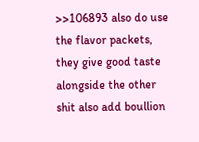>>106893 also do use the flavor packets, they give good taste alongside the other shit also add boullion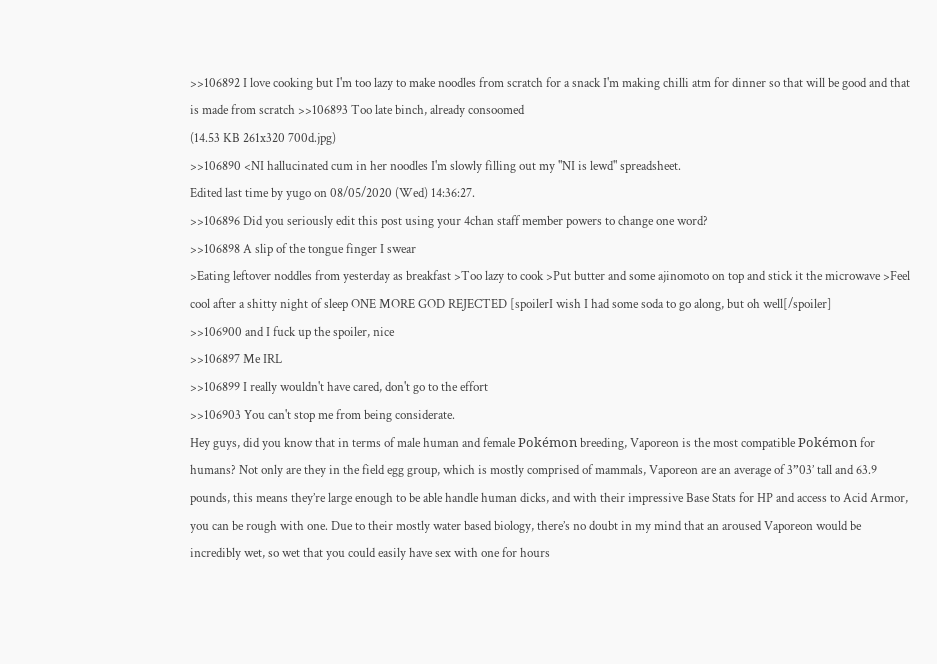>>106892 I love cooking but I'm too lazy to make noodles from scratch for a snack I'm making chilli atm for dinner so that will be good and that is made from scratch >>106893 Too late binch, already consoomed
(14.53 KB 261x320 700d.jpg)
>>106890 <NI hallucinated cum in her noodles I'm slowly filling out my "NI is lewd" spreadsheet.
Edited last time by yugo on 08/05/2020 (Wed) 14:36:27.
>>106896 Did you seriously edit this post using your 4chan staff member powers to change one word?
>>106898 A slip of the tongue finger I swear
>Eating leftover noddles from yesterday as breakfast >Too lazy to cook >Put butter and some ajinomoto on top and stick it the microwave >Feel cool after a shitty night of sleep ONE MORE GOD REJECTED [spoilerI wish I had some soda to go along, but oh well[/spoiler]
>>106900 and I fuck up the spoiler, nice
>>106897 Me IRL
>>106899 I really wouldn't have cared, don't go to the effort
>>106903 You can't stop me from being considerate.
Hey guys, did you know that in terms of male human and female Pokémon breeding, Vaporeon is the most compatible Pokémon for humans? Not only are they in the field egg group, which is mostly comprised of mammals, Vaporeon are an average of 3”03’ tall and 63.9 pounds, this means they’re large enough to be able handle human dicks, and with their impressive Base Stats for HP and access to Acid Armor, you can be rough with one. Due to their mostly water based biology, there’s no doubt in my mind that an aroused Vaporeon would be incredibly wet, so wet that you could easily have sex with one for hours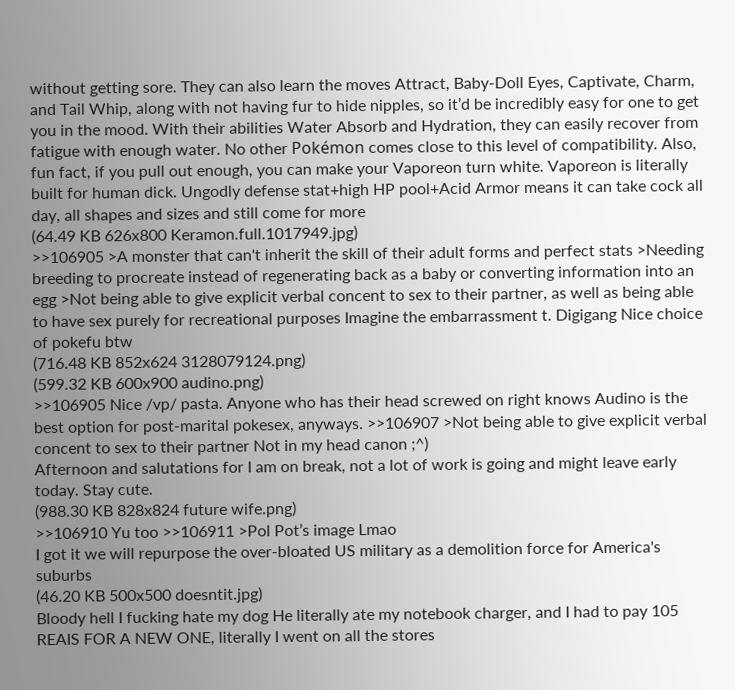without getting sore. They can also learn the moves Attract, Baby-Doll Eyes, Captivate, Charm, and Tail Whip, along with not having fur to hide nipples, so it’d be incredibly easy for one to get you in the mood. With their abilities Water Absorb and Hydration, they can easily recover from fatigue with enough water. No other Pokémon comes close to this level of compatibility. Also, fun fact, if you pull out enough, you can make your Vaporeon turn white. Vaporeon is literally built for human dick. Ungodly defense stat+high HP pool+Acid Armor means it can take cock all day, all shapes and sizes and still come for more
(64.49 KB 626x800 Keramon.full.1017949.jpg)
>>106905 >A monster that can't inherit the skill of their adult forms and perfect stats >Needing breeding to procreate instead of regenerating back as a baby or converting information into an egg >Not being able to give explicit verbal concent to sex to their partner, as well as being able to have sex purely for recreational purposes Imagine the embarrassment t. Digigang Nice choice of pokefu btw
(716.48 KB 852x624 3128079124.png)
(599.32 KB 600x900 audino.png)
>>106905 Nice /vp/ pasta. Anyone who has their head screwed on right knows Audino is the best option for post-marital pokesex, anyways. >>106907 >Not being able to give explicit verbal concent to sex to their partner Not in my head canon ;^)
Afternoon and salutations for I am on break, not a lot of work is going and might leave early today. Stay cute.
(988.30 KB 828x824 future wife.png)
>>106910 Yu too >>106911 >Pol Pot’s image Lmao
I got it we will repurpose the over-bloated US military as a demolition force for America's suburbs
(46.20 KB 500x500 doesntit.jpg)
Bloody hell I fucking hate my dog He literally ate my notebook charger, and I had to pay 105 REAIS FOR A NEW ONE, literally I went on all the stores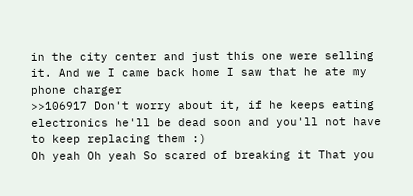in the city center and just this one were selling it. And we I came back home I saw that he ate my phone charger
>>106917 Don't worry about it, if he keeps eating electronics he'll be dead soon and you'll not have to keep replacing them :)
Oh yeah Oh yeah So scared of breaking it That you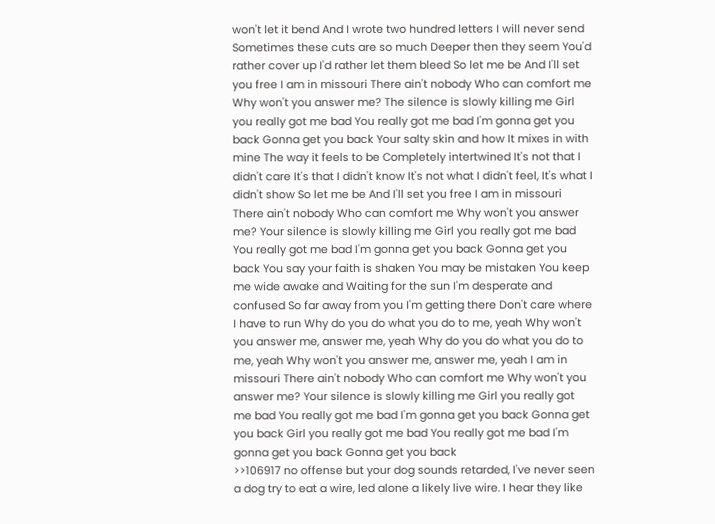won't let it bend And I wrote two hundred letters I will never send Sometimes these cuts are so much Deeper then they seem You'd rather cover up I'd rather let them bleed So let me be And I'll set you free I am in missouri There ain't nobody Who can comfort me Why won't you answer me? The silence is slowly killing me Girl you really got me bad You really got me bad I'm gonna get you back Gonna get you back Your salty skin and how It mixes in with mine The way it feels to be Completely intertwined It's not that I didn't care It's that I didn't know It's not what I didn't feel, It's what I didn't show So let me be And I'll set you free I am in missouri There ain't nobody Who can comfort me Why won't you answer me? Your silence is slowly killing me Girl you really got me bad You really got me bad I'm gonna get you back Gonna get you back You say your faith is shaken You may be mistaken You keep me wide awake and Waiting for the sun I'm desperate and confused So far away from you I'm getting there Don't care where I have to run Why do you do what you do to me, yeah Why won't you answer me, answer me, yeah Why do you do what you do to me, yeah Why won't you answer me, answer me, yeah I am in missouri There ain't nobody Who can comfort me Why won't you answer me? Your silence is slowly killing me Girl you really got me bad You really got me bad I'm gonna get you back Gonna get you back Girl you really got me bad You really got me bad I'm gonna get you back Gonna get you back
>>106917 no offense but your dog sounds retarded, I've never seen a dog try to eat a wire, led alone a likely live wire. I hear they like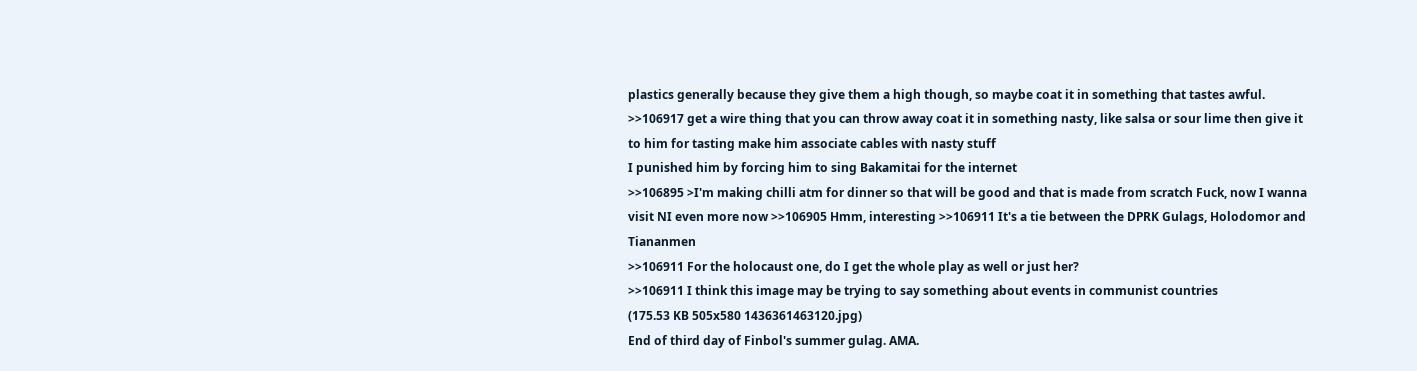plastics generally because they give them a high though, so maybe coat it in something that tastes awful.
>>106917 get a wire thing that you can throw away coat it in something nasty, like salsa or sour lime then give it to him for tasting make him associate cables with nasty stuff
I punished him by forcing him to sing Bakamitai for the internet
>>106895 >I'm making chilli atm for dinner so that will be good and that is made from scratch Fuck, now I wanna visit NI even more now >>106905 Hmm, interesting >>106911 It's a tie between the DPRK Gulags, Holodomor and Tiananmen
>>106911 For the holocaust one, do I get the whole play as well or just her?
>>106911 I think this image may be trying to say something about events in communist countries
(175.53 KB 505x580 1436361463120.jpg)
End of third day of Finbol's summer gulag. AMA.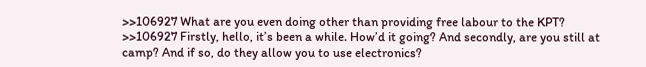>>106927 What are you even doing other than providing free labour to the KPT?
>>106927 Firstly, hello, it’s been a while. How’d it going? And secondly, are you still at camp? And if so, do they allow you to use electronics?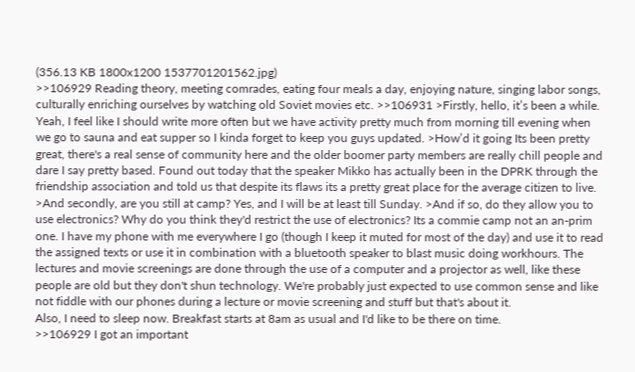(356.13 KB 1800x1200 1537701201562.jpg)
>>106929 Reading theory, meeting comrades, eating four meals a day, enjoying nature, singing labor songs, culturally enriching ourselves by watching old Soviet movies etc. >>106931 >Firstly, hello, it’s been a while. Yeah, I feel like I should write more often but we have activity pretty much from morning till evening when we go to sauna and eat supper so I kinda forget to keep you guys updated. >How’d it going Its been pretty great, there's a real sense of community here and the older boomer party members are really chill people and dare I say pretty based. Found out today that the speaker Mikko has actually been in the DPRK through the friendship association and told us that despite its flaws its a pretty great place for the average citizen to live. >And secondly, are you still at camp? Yes, and I will be at least till Sunday. >And if so, do they allow you to use electronics? Why do you think they'd restrict the use of electronics? Its a commie camp not an an-prim one. I have my phone with me everywhere I go (though I keep it muted for most of the day) and use it to read the assigned texts or use it in combination with a bluetooth speaker to blast music doing workhours. The lectures and movie screenings are done through the use of a computer and a projector as well, like these people are old but they don't shun technology. We're probably just expected to use common sense and like not fiddle with our phones during a lecture or movie screening and stuff but that's about it.
Also, I need to sleep now. Breakfast starts at 8am as usual and I'd like to be there on time.
>>106929 I got an important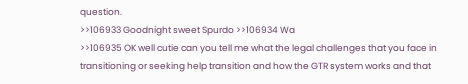question.
>>106933 Goodnight sweet Spurdo >>106934 Wa
>>106935 OK well cutie can you tell me what the legal challenges that you face in transitioning or seeking help transition and how the GTR system works and that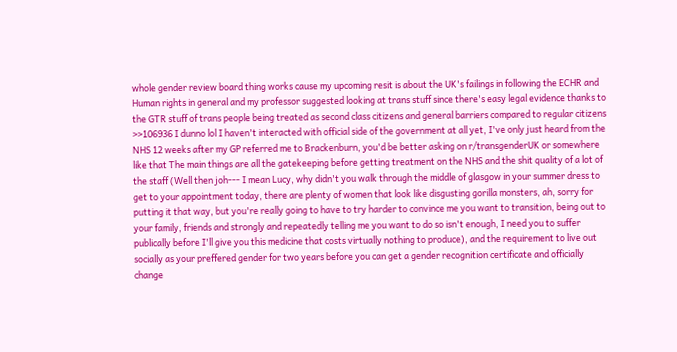whole gender review board thing works cause my upcoming resit is about the UK's failings in following the ECHR and Human rights in general and my professor suggested looking at trans stuff since there's easy legal evidence thanks to the GTR stuff of trans people being treated as second class citizens and general barriers compared to regular citizens
>>106936 I dunno lol I haven't interacted with official side of the government at all yet, I've only just heard from the NHS 12 weeks after my GP referred me to Brackenburn, you'd be better asking on r/transgenderUK or somewhere like that The main things are all the gatekeeping before getting treatment on the NHS and the shit quality of a lot of the staff (Well then joh--- I mean Lucy, why didn't you walk through the middle of glasgow in your summer dress to get to your appointment today, there are plenty of women that look like disgusting gorilla monsters, ah, sorry for putting it that way, but you're really going to have to try harder to convince me you want to transition, being out to your family, friends and strongly and repeatedly telling me you want to do so isn't enough, I need you to suffer publically before I'll give you this medicine that costs virtually nothing to produce), and the requirement to live out socially as your preffered gender for two years before you can get a gender recognition certificate and officially change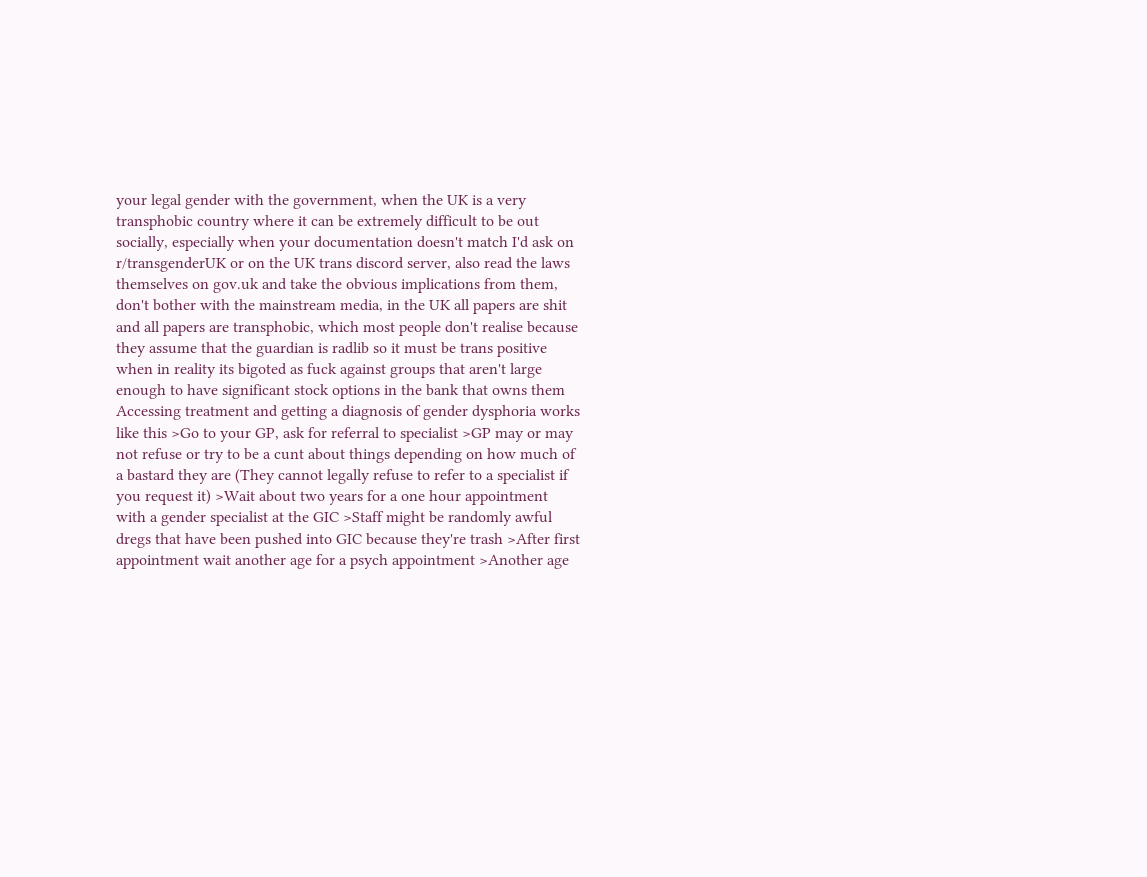your legal gender with the government, when the UK is a very transphobic country where it can be extremely difficult to be out socially, especially when your documentation doesn't match I'd ask on r/transgenderUK or on the UK trans discord server, also read the laws themselves on gov.uk and take the obvious implications from them, don't bother with the mainstream media, in the UK all papers are shit and all papers are transphobic, which most people don't realise because they assume that the guardian is radlib so it must be trans positive when in reality its bigoted as fuck against groups that aren't large enough to have significant stock options in the bank that owns them Accessing treatment and getting a diagnosis of gender dysphoria works like this >Go to your GP, ask for referral to specialist >GP may or may not refuse or try to be a cunt about things depending on how much of a bastard they are (They cannot legally refuse to refer to a specialist if you request it) >Wait about two years for a one hour appointment with a gender specialist at the GIC >Staff might be randomly awful dregs that have been pushed into GIC because they're trash >After first appointment wait another age for a psych appointment >Another age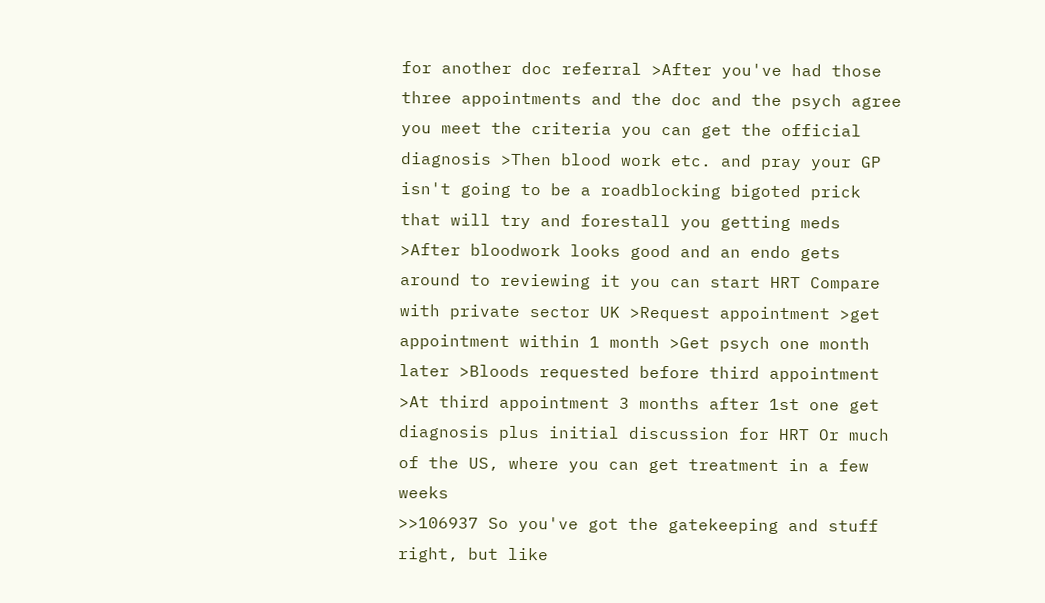for another doc referral >After you've had those three appointments and the doc and the psych agree you meet the criteria you can get the official diagnosis >Then blood work etc. and pray your GP isn't going to be a roadblocking bigoted prick that will try and forestall you getting meds >After bloodwork looks good and an endo gets around to reviewing it you can start HRT Compare with private sector UK >Request appointment >get appointment within 1 month >Get psych one month later >Bloods requested before third appointment >At third appointment 3 months after 1st one get diagnosis plus initial discussion for HRT Or much of the US, where you can get treatment in a few weeks
>>106937 So you've got the gatekeeping and stuff right, but like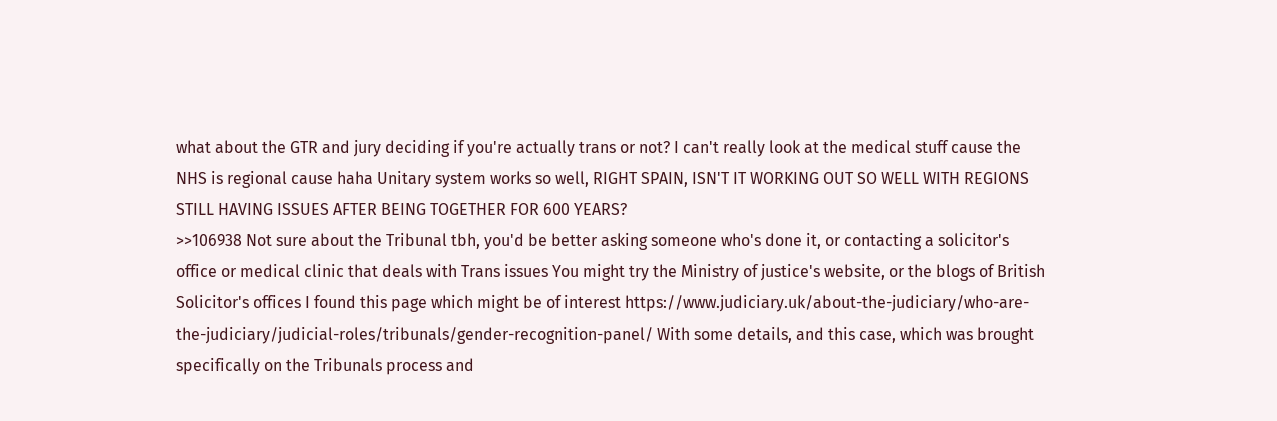what about the GTR and jury deciding if you're actually trans or not? I can't really look at the medical stuff cause the NHS is regional cause haha Unitary system works so well, RIGHT SPAIN, ISN'T IT WORKING OUT SO WELL WITH REGIONS STILL HAVING ISSUES AFTER BEING TOGETHER FOR 600 YEARS?
>>106938 Not sure about the Tribunal tbh, you'd be better asking someone who's done it, or contacting a solicitor's office or medical clinic that deals with Trans issues You might try the Ministry of justice's website, or the blogs of British Solicitor's offices I found this page which might be of interest https://www.judiciary.uk/about-the-judiciary/who-are-the-judiciary/judicial-roles/tribunals/gender-recognition-panel/ With some details, and this case, which was brought specifically on the Tribunals process and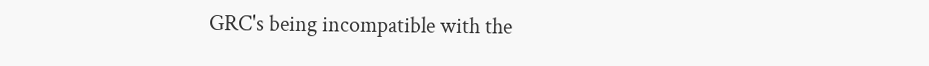GRC's being incompatible with the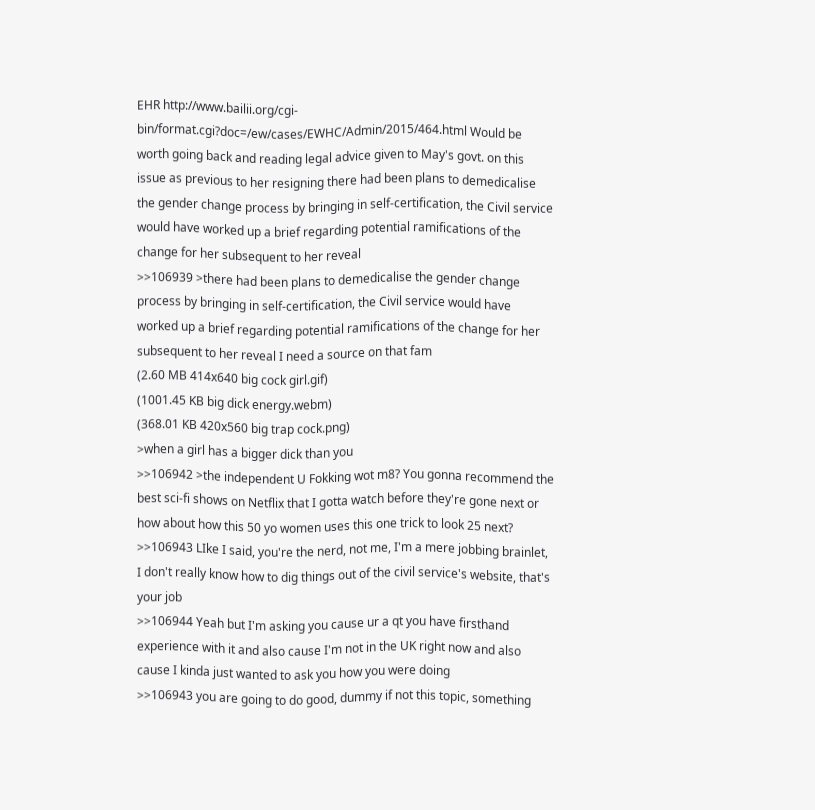EHR http://www.bailii.org/cgi-bin/format.cgi?doc=/ew/cases/EWHC/Admin/2015/464.html Would be worth going back and reading legal advice given to May's govt. on this issue as previous to her resigning there had been plans to demedicalise the gender change process by bringing in self-certification, the Civil service would have worked up a brief regarding potential ramifications of the change for her subsequent to her reveal
>>106939 >there had been plans to demedicalise the gender change process by bringing in self-certification, the Civil service would have worked up a brief regarding potential ramifications of the change for her subsequent to her reveal I need a source on that fam
(2.60 MB 414x640 big cock girl.gif)
(1001.45 KB big dick energy.webm)
(368.01 KB 420x560 big trap cock.png)
>when a girl has a bigger dick than you
>>106942 >the independent U Fokking wot m8? You gonna recommend the best sci-fi shows on Netflix that I gotta watch before they're gone next or how about how this 50 yo women uses this one trick to look 25 next?
>>106943 LIke I said, you're the nerd, not me, I'm a mere jobbing brainlet, I don't really know how to dig things out of the civil service's website, that's your job
>>106944 Yeah but I'm asking you cause ur a qt you have firsthand experience with it and also cause I'm not in the UK right now and also cause I kinda just wanted to ask you how you were doing
>>106943 you are going to do good, dummy if not this topic, something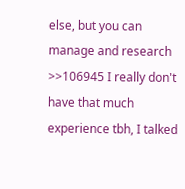else, but you can manage and research
>>106945 I really don't have that much experience tbh, I talked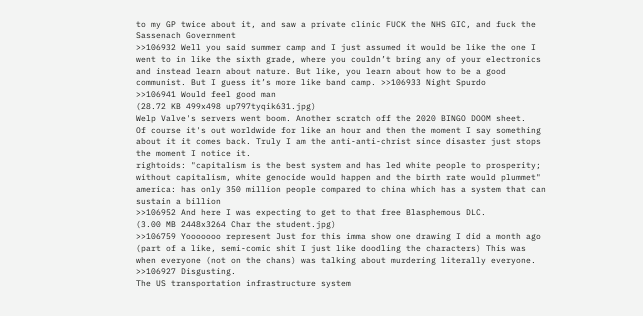to my GP twice about it, and saw a private clinic FUCK the NHS GIC, and fuck the Sassenach Government
>>106932 Well you said summer camp and I just assumed it would be like the one I went to in like the sixth grade, where you couldn’t bring any of your electronics and instead learn about nature. But like, you learn about how to be a good communist. But I guess it’s more like band camp. >>106933 Night Spurdo
>>106941 Would feel good man
(28.72 KB 499x498 up797tyqik631.jpg)
Welp Valve's servers went boom. Another scratch off the 2020 BINGO DOOM sheet.
Of course it's out worldwide for like an hour and then the moment I say something about it it comes back. Truly I am the anti-anti-christ since disaster just stops the moment I notice it.
rightoids: "capitalism is the best system and has led white people to prosperity; without capitalism, white genocide would happen and the birth rate would plummet" america: has only 350 million people compared to china which has a system that can sustain a billion
>>106952 And here I was expecting to get to that free Blasphemous DLC.
(3.00 MB 2448x3264 Char the student.jpg)
>>106759 Yooooooo represent Just for this imma show one drawing I did a month ago (part of a like, semi-comic shit I just like doodling the characters) This was when everyone (not on the chans) was talking about murdering literally everyone. >>106927 Disgusting.
The US transportation infrastructure system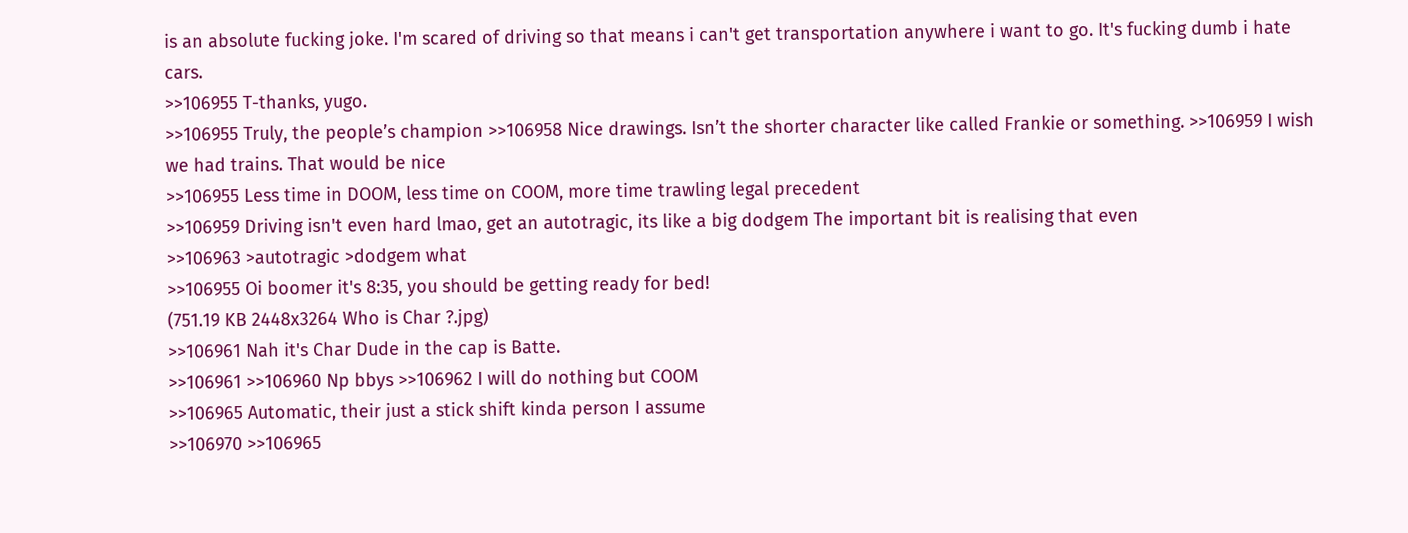is an absolute fucking joke. I'm scared of driving so that means i can't get transportation anywhere i want to go. It's fucking dumb i hate cars.
>>106955 T-thanks, yugo.
>>106955 Truly, the people’s champion >>106958 Nice drawings. Isn’t the shorter character like called Frankie or something. >>106959 I wish we had trains. That would be nice
>>106955 Less time in DOOM, less time on COOM, more time trawling legal precedent
>>106959 Driving isn't even hard lmao, get an autotragic, its like a big dodgem The important bit is realising that even
>>106963 >autotragic >dodgem what
>>106955 Oi boomer it's 8:35, you should be getting ready for bed!
(751.19 KB 2448x3264 Who is Char ?.jpg)
>>106961 Nah it's Char Dude in the cap is Batte.
>>106961 >>106960 Np bbys >>106962 I will do nothing but COOM
>>106965 Automatic, their just a stick shift kinda person I assume
>>106970 >>106965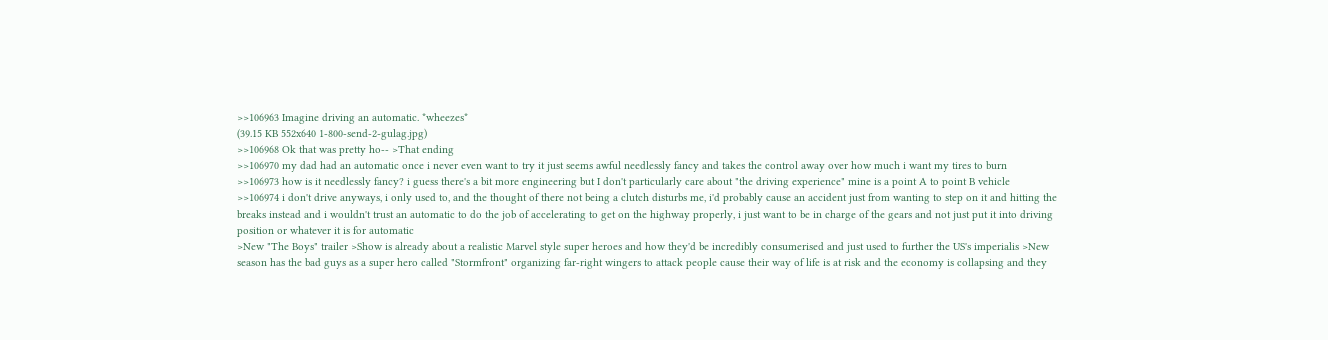>>106963 Imagine driving an automatic. *wheezes*
(39.15 KB 552x640 1-800-send-2-gulag.jpg)
>>106968 Ok that was pretty ho-- >That ending
>>106970 my dad had an automatic once i never even want to try it just seems awful needlessly fancy and takes the control away over how much i want my tires to burn
>>106973 how is it needlessly fancy? i guess there's a bit more engineering but I don't particularly care about "the driving experience" mine is a point A to point B vehicle
>>106974 i don't drive anyways, i only used to, and the thought of there not being a clutch disturbs me, i'd probably cause an accident just from wanting to step on it and hitting the breaks instead and i wouldn't trust an automatic to do the job of accelerating to get on the highway properly, i just want to be in charge of the gears and not just put it into driving position or whatever it is for automatic
>New "The Boys" trailer >Show is already about a realistic Marvel style super heroes and how they'd be incredibly consumerised and just used to further the US's imperialis >New season has the bad guys as a super hero called "Stormfront" organizing far-right wingers to attack people cause their way of life is at risk and the economy is collapsing and they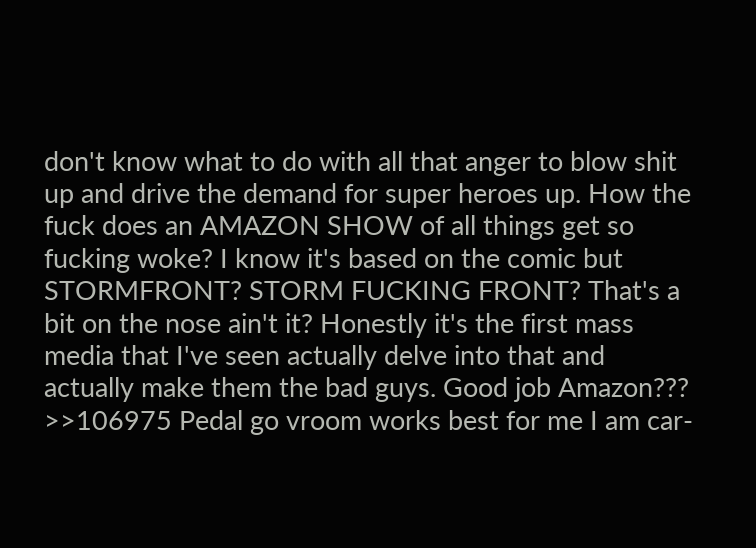don't know what to do with all that anger to blow shit up and drive the demand for super heroes up. How the fuck does an AMAZON SHOW of all things get so fucking woke? I know it's based on the comic but STORMFRONT? STORM FUCKING FRONT? That's a bit on the nose ain't it? Honestly it's the first mass media that I've seen actually delve into that and actually make them the bad guys. Good job Amazon???
>>106975 Pedal go vroom works best for me I am car-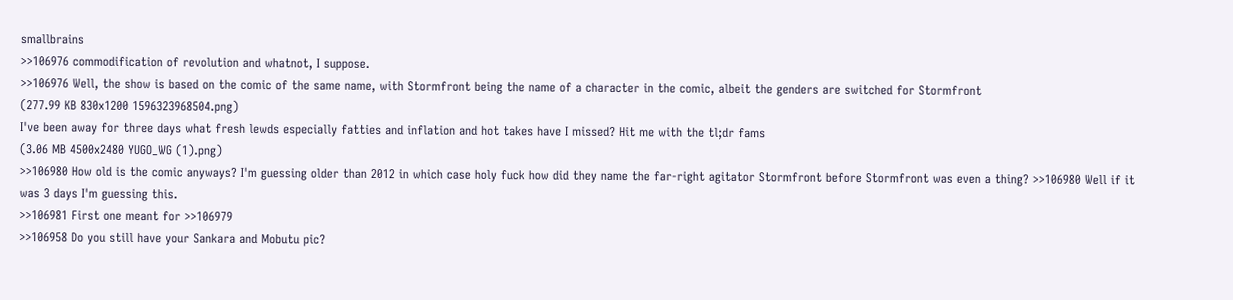smallbrains
>>106976 commodification of revolution and whatnot, I suppose.
>>106976 Well, the show is based on the comic of the same name, with Stormfront being the name of a character in the comic, albeit the genders are switched for Stormfront
(277.99 KB 830x1200 1596323968504.png)
I've been away for three days what fresh lewds especially fatties and inflation and hot takes have I missed? Hit me with the tl;dr fams
(3.06 MB 4500x2480 YUGO_WG (1).png)
>>106980 How old is the comic anyways? I'm guessing older than 2012 in which case holy fuck how did they name the far-right agitator Stormfront before Stormfront was even a thing? >>106980 Well if it was 3 days I'm guessing this.
>>106981 First one meant for >>106979
>>106958 Do you still have your Sankara and Mobutu pic?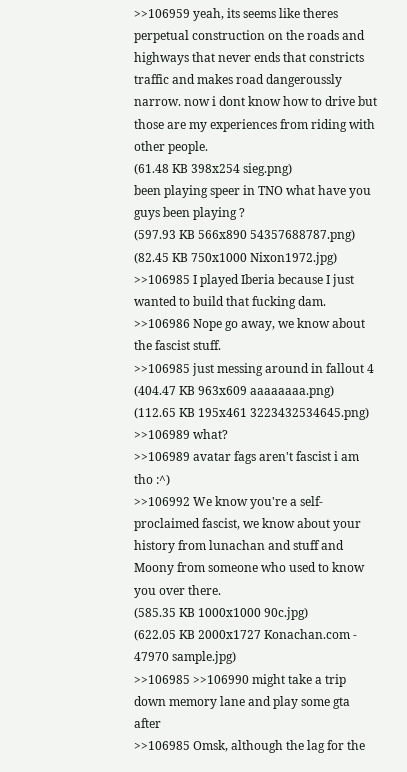>>106959 yeah, its seems like theres perpetual construction on the roads and highways that never ends that constricts traffic and makes road dangeroussly narrow. now i dont know how to drive but those are my experiences from riding with other people.
(61.48 KB 398x254 sieg.png)
been playing speer in TNO what have you guys been playing ?
(597.93 KB 566x890 54357688787.png)
(82.45 KB 750x1000 Nixon1972.jpg)
>>106985 I played Iberia because I just wanted to build that fucking dam.
>>106986 Nope go away, we know about the fascist stuff.
>>106985 just messing around in fallout 4
(404.47 KB 963x609 aaaaaaaa.png)
(112.65 KB 195x461 3223432534645.png)
>>106989 what?
>>106989 avatar fags aren't fascist i am tho :^)
>>106992 We know you're a self-proclaimed fascist, we know about your history from lunachan and stuff and Moony from someone who used to know you over there.
(585.35 KB 1000x1000 90c.jpg)
(622.05 KB 2000x1727 Konachan.com - 47970 sample.jpg)
>>106985 >>106990 might take a trip down memory lane and play some gta after
>>106985 Omsk, although the lag for the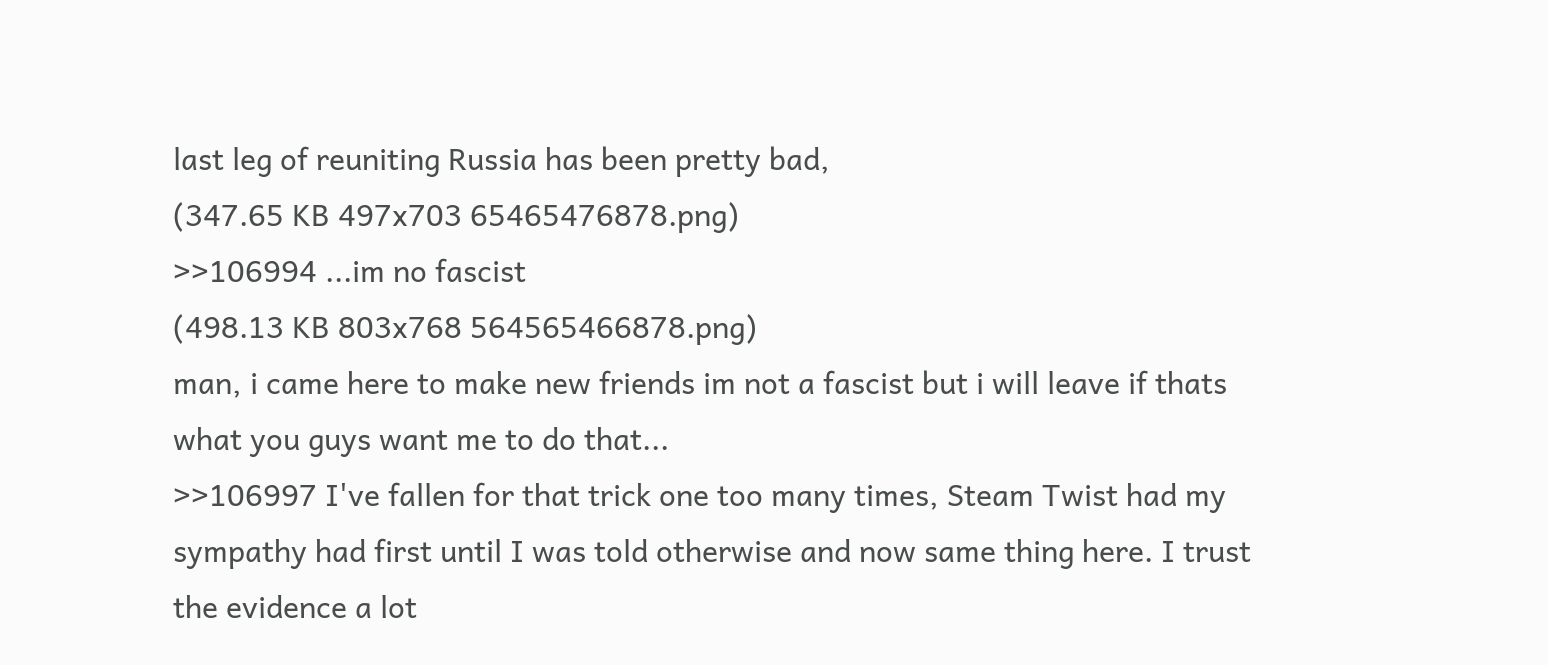last leg of reuniting Russia has been pretty bad,
(347.65 KB 497x703 65465476878.png)
>>106994 ...im no fascist
(498.13 KB 803x768 564565466878.png)
man, i came here to make new friends im not a fascist but i will leave if thats what you guys want me to do that...
>>106997 I've fallen for that trick one too many times, Steam Twist had my sympathy had first until I was told otherwise and now same thing here. I trust the evidence a lot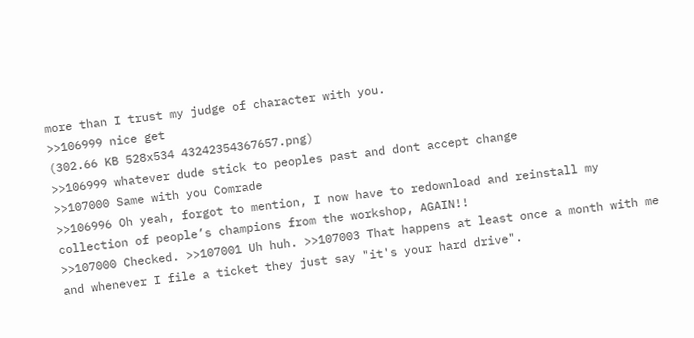more than I trust my judge of character with you.
>>106999 nice get
(302.66 KB 528x534 43242354367657.png)
>>106999 whatever dude stick to peoples past and dont accept change
>>107000 Same with you Comrade
>>106996 Oh yeah, forgot to mention, I now have to redownload and reinstall my collection of people’s champions from the workshop, AGAIN!!
>>107000 Checked. >>107001 Uh huh. >>107003 That happens at least once a month with me and whenever I file a ticket they just say "it's your hard drive".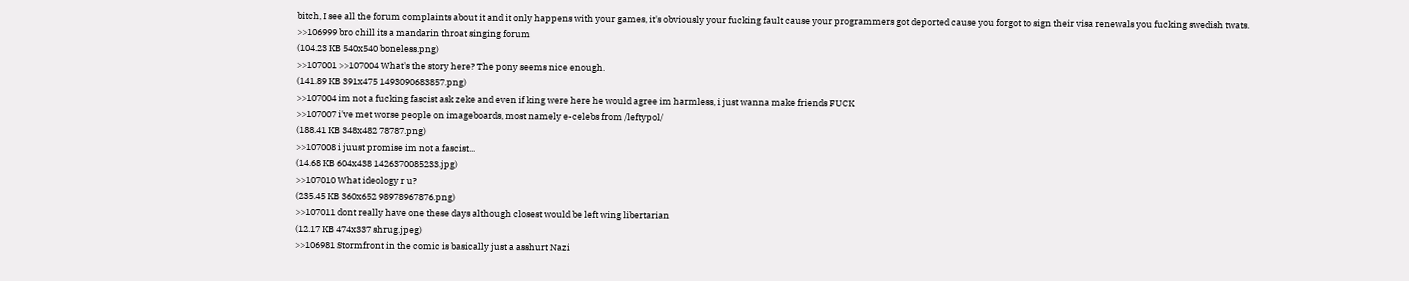bitch, I see all the forum complaints about it and it only happens with your games, it's obviously your fucking fault cause your programmers got deported cause you forgot to sign their visa renewals you fucking swedish twats.
>>106999 bro chill its a mandarin throat singing forum
(104.23 KB 540x540 boneless.png)
>>107001 >>107004 What's the story here? The pony seems nice enough.
(141.89 KB 391x475 1493090683857.png)
>>107004 im not a fucking fascist ask zeke and even if king were here he would agree im harmless, i just wanna make friends FUCK
>>107007 i've met worse people on imageboards, most namely e-celebs from /leftypol/
(188.41 KB 348x482 78787.png)
>>107008 i juust promise im not a fascist...
(14.68 KB 604x438 1426370085233.jpg)
>>107010 What ideology r u?
(235.45 KB 360x652 98978967876.png)
>>107011 dont really have one these days although closest would be left wing libertarian
(12.17 KB 474x337 shrug.jpeg)
>>106981 Stormfront in the comic is basically just a asshurt Nazi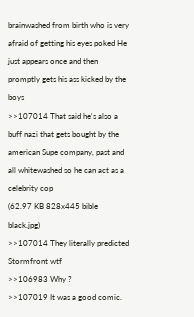brainwashed from birth who is very afraid of getting his eyes poked He just appears once and then promptly gets his ass kicked by the boys
>>107014 That said he's also a buff nazi that gets bought by the american Supe company, past and all whitewashed so he can act as a celebrity cop
(62.97 KB 828x445 bible black.jpg)
>>107014 They literally predicted Stormfront wtf
>>106983 Why ?
>>107019 It was a good comic.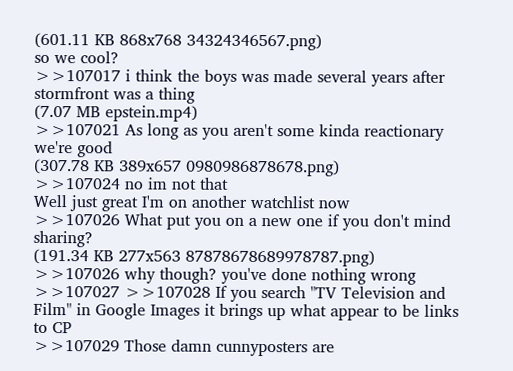(601.11 KB 868x768 34324346567.png)
so we cool?
>>107017 i think the boys was made several years after stormfront was a thing
(7.07 MB epstein.mp4)
>>107021 As long as you aren't some kinda reactionary we're good
(307.78 KB 389x657 0980986878678.png)
>>107024 no im not that
Well just great I'm on another watchlist now
>>107026 What put you on a new one if you don't mind sharing?
(191.34 KB 277x563 87878678689978787.png)
>>107026 why though? you've done nothing wrong
>>107027 >>107028 If you search "TV Television and Film" in Google Images it brings up what appear to be links to CP
>>107029 Those damn cunnyposters are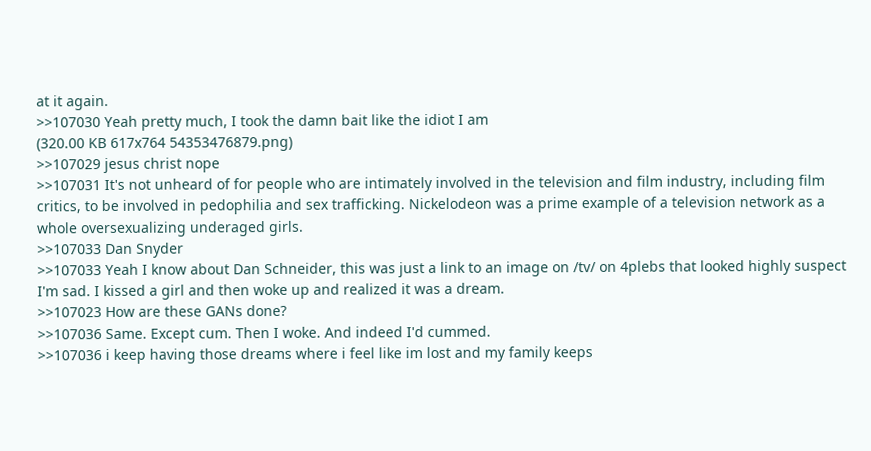at it again.
>>107030 Yeah pretty much, I took the damn bait like the idiot I am
(320.00 KB 617x764 54353476879.png)
>>107029 jesus christ nope
>>107031 It's not unheard of for people who are intimately involved in the television and film industry, including film critics, to be involved in pedophilia and sex trafficking. Nickelodeon was a prime example of a television network as a whole oversexualizing underaged girls.
>>107033 Dan Snyder
>>107033 Yeah I know about Dan Schneider, this was just a link to an image on /tv/ on 4plebs that looked highly suspect
I'm sad. I kissed a girl and then woke up and realized it was a dream.
>>107023 How are these GANs done?
>>107036 Same. Except cum. Then I woke. And indeed I'd cummed.
>>107036 i keep having those dreams where i feel like im lost and my family keeps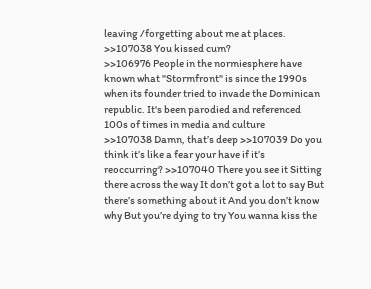leaving /forgetting about me at places.
>>107038 You kissed cum?
>>106976 People in the normiesphere have known what "Stormfront" is since the 1990s when its founder tried to invade the Dominican republic. It's been parodied and referenced 100s of times in media and culture
>>107038 Damn, that’s deep >>107039 Do you think it’s like a fear your have if it’s reoccurring? >>107040 There you see it Sitting there across the way It don’t got a lot to say But there’s something about it And you don’t know why But you’re dying to try You wanna kiss the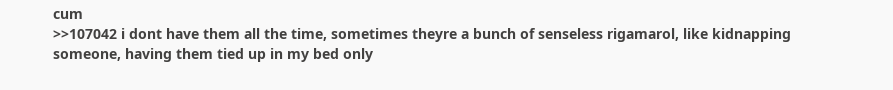cum
>>107042 i dont have them all the time, sometimes theyre a bunch of senseless rigamarol, like kidnapping someone, having them tied up in my bed only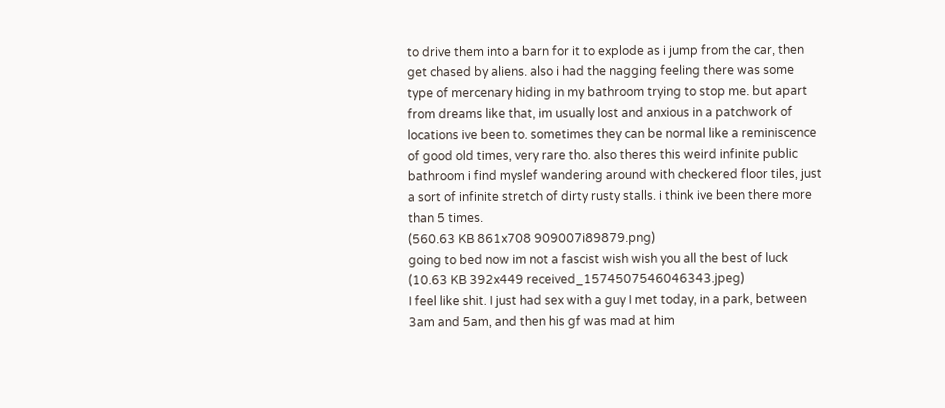to drive them into a barn for it to explode as i jump from the car, then get chased by aliens. also i had the nagging feeling there was some type of mercenary hiding in my bathroom trying to stop me. but apart from dreams like that, im usually lost and anxious in a patchwork of locations ive been to. sometimes they can be normal like a reminiscence of good old times, very rare tho. also theres this weird infinite public bathroom i find myslef wandering around with checkered floor tiles, just a sort of infinite stretch of dirty rusty stalls. i think ive been there more than 5 times.
(560.63 KB 861x708 909007i89879.png)
going to bed now im not a fascist wish wish you all the best of luck
(10.63 KB 392x449 received_1574507546046343.jpeg)
I feel like shit. I just had sex with a guy I met today, in a park, between 3am and 5am, and then his gf was mad at him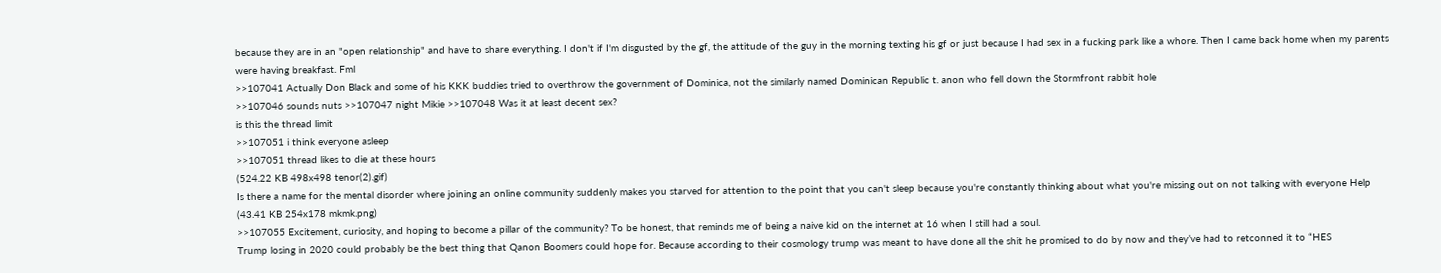because they are in an "open relationship" and have to share everything. I don't if I'm disgusted by the gf, the attitude of the guy in the morning texting his gf or just because I had sex in a fucking park like a whore. Then I came back home when my parents were having breakfast. Fml
>>107041 Actually Don Black and some of his KKK buddies tried to overthrow the government of Dominica, not the similarly named Dominican Republic t. anon who fell down the Stormfront rabbit hole
>>107046 sounds nuts >>107047 night Mikie >>107048 Was it at least decent sex?
is this the thread limit
>>107051 i think everyone asleep
>>107051 thread likes to die at these hours
(524.22 KB 498x498 tenor(2).gif)
Is there a name for the mental disorder where joining an online community suddenly makes you starved for attention to the point that you can't sleep because you're constantly thinking about what you're missing out on not talking with everyone Help
(43.41 KB 254x178 mkmk.png)
>>107055 Excitement, curiosity, and hoping to become a pillar of the community? To be honest, that reminds me of being a naive kid on the internet at 16 when I still had a soul.
Trump losing in 2020 could probably be the best thing that Qanon Boomers could hope for. Because according to their cosmology trump was meant to have done all the shit he promised to do by now and they’ve had to retconned it to “HES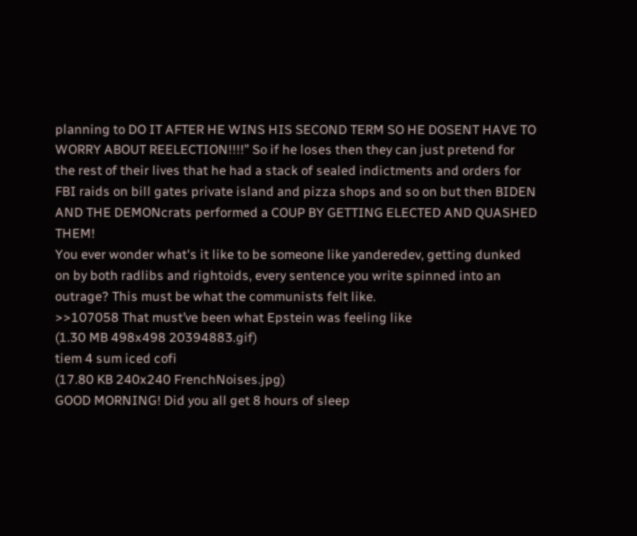planning to DO IT AFTER HE WINS HIS SECOND TERM SO HE DOSENT HAVE TO WORRY ABOUT REELECTION!!!!” So if he loses then they can just pretend for the rest of their lives that he had a stack of sealed indictments and orders for FBI raids on bill gates private island and pizza shops and so on but then BIDEN AND THE DEMONcrats performed a COUP BY GETTING ELECTED AND QUASHED THEM!
You ever wonder what's it like to be someone like yanderedev, getting dunked on by both radlibs and rightoids, every sentence you write spinned into an outrage? This must be what the communists felt like.
>>107058 That must’ve been what Epstein was feeling like
(1.30 MB 498x498 20394883.gif)
tiem 4 sum iced cofi
(17.80 KB 240x240 FrenchNoises.jpg)
GOOD MORNING! Did you all get 8 hours of sleep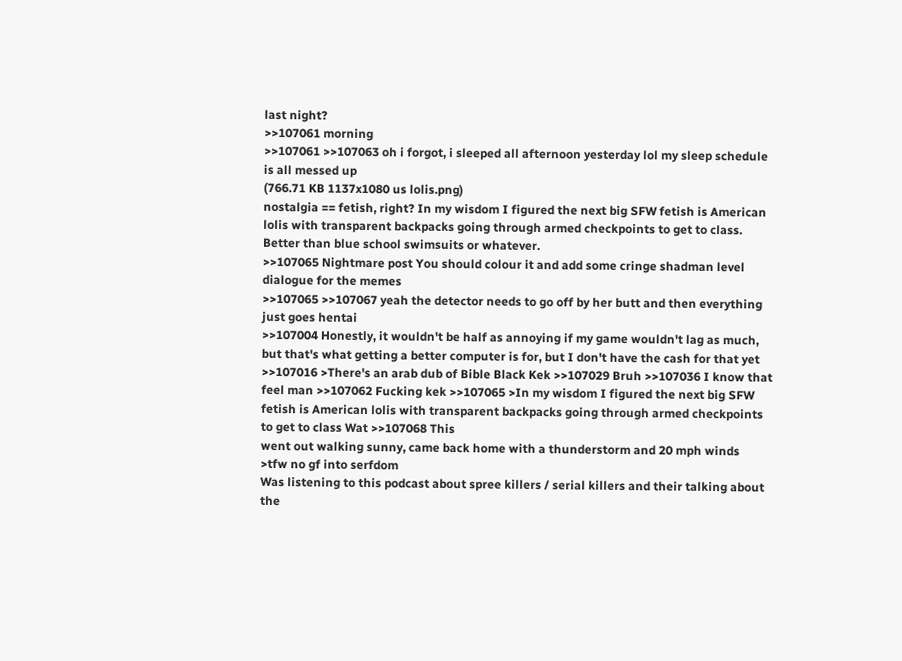last night?
>>107061 morning
>>107061 >>107063 oh i forgot, i sleeped all afternoon yesterday lol my sleep schedule is all messed up
(766.71 KB 1137x1080 us lolis.png)
nostalgia == fetish, right? In my wisdom I figured the next big SFW fetish is American lolis with transparent backpacks going through armed checkpoints to get to class. Better than blue school swimsuits or whatever.
>>107065 Nightmare post You should colour it and add some cringe shadman level dialogue for the memes
>>107065 >>107067 yeah the detector needs to go off by her butt and then everything just goes hentai
>>107004 Honestly, it wouldn't be half as annoying if my game wouldn't lag as much, but that's what getting a better computer is for, but I don't have the cash for that yet >>107016 >There's an arab dub of Bible Black Kek >>107029 Bruh >>107036 I know that feel man >>107062 Fucking kek >>107065 >In my wisdom I figured the next big SFW fetish is American lolis with transparent backpacks going through armed checkpoints to get to class Wat >>107068 This
went out walking sunny, came back home with a thunderstorm and 20 mph winds
>tfw no gf into serfdom
Was listening to this podcast about spree killers / serial killers and their talking about the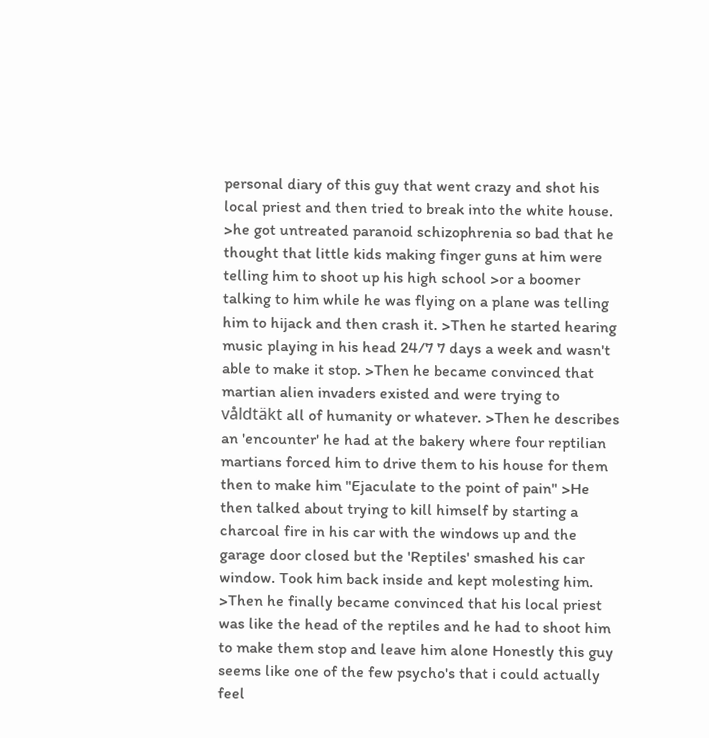personal diary of this guy that went crazy and shot his local priest and then tried to break into the white house. >he got untreated paranoid schizophrenia so bad that he thought that little kids making finger guns at him were telling him to shoot up his high school >or a boomer talking to him while he was flying on a plane was telling him to hijack and then crash it. >Then he started hearing music playing in his head 24/7 7 days a week and wasn't able to make it stop. >Then he became convinced that martian alien invaders existed and were trying to våldtäkt all of humanity or whatever. >Then he describes an 'encounter' he had at the bakery where four reptilian martians forced him to drive them to his house for them then to make him "Ejaculate to the point of pain" >He then talked about trying to kill himself by starting a charcoal fire in his car with the windows up and the garage door closed but the 'Reptiles' smashed his car window. Took him back inside and kept molesting him. >Then he finally became convinced that his local priest was like the head of the reptiles and he had to shoot him to make them stop and leave him alone Honestly this guy seems like one of the few psycho's that i could actually feel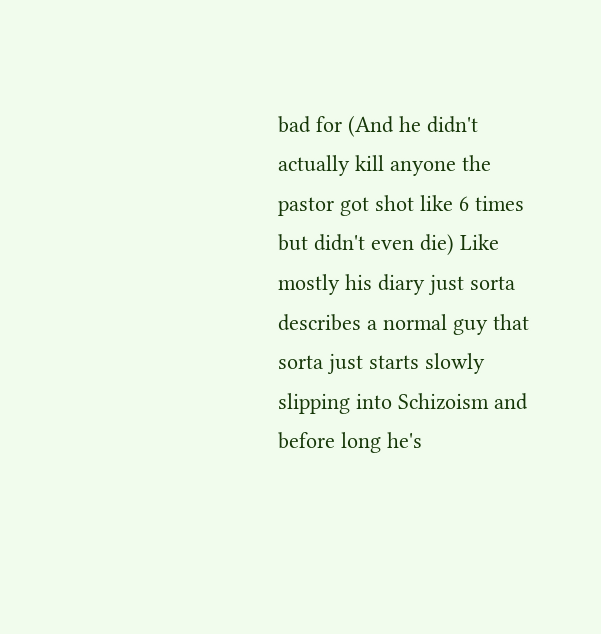bad for (And he didn't actually kill anyone the pastor got shot like 6 times but didn't even die) Like mostly his diary just sorta describes a normal guy that sorta just starts slowly slipping into Schizoism and before long he's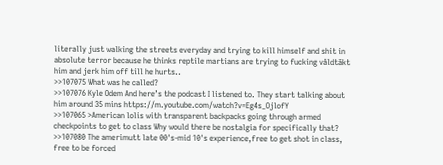literally just walking the streets everyday and trying to kill himself and shit in absolute terror because he thinks reptile martians are trying to fucking våldtäkt him and jerk him off till he hurts..
>>107075 What was he called?
>>107076 Kyle Odem And here’s the podcast I listened to. They start talking about him around 35 mins https://m.youtube.com/watch?v=Eg4s_OjlofY
>>107065 >American lolis with transparent backpacks going through armed checkpoints to get to class Why would there be nostalgia for specifically that?
>>107080 The amerimutt late 00's-mid 10's experience,free to get shot in class, free to be forced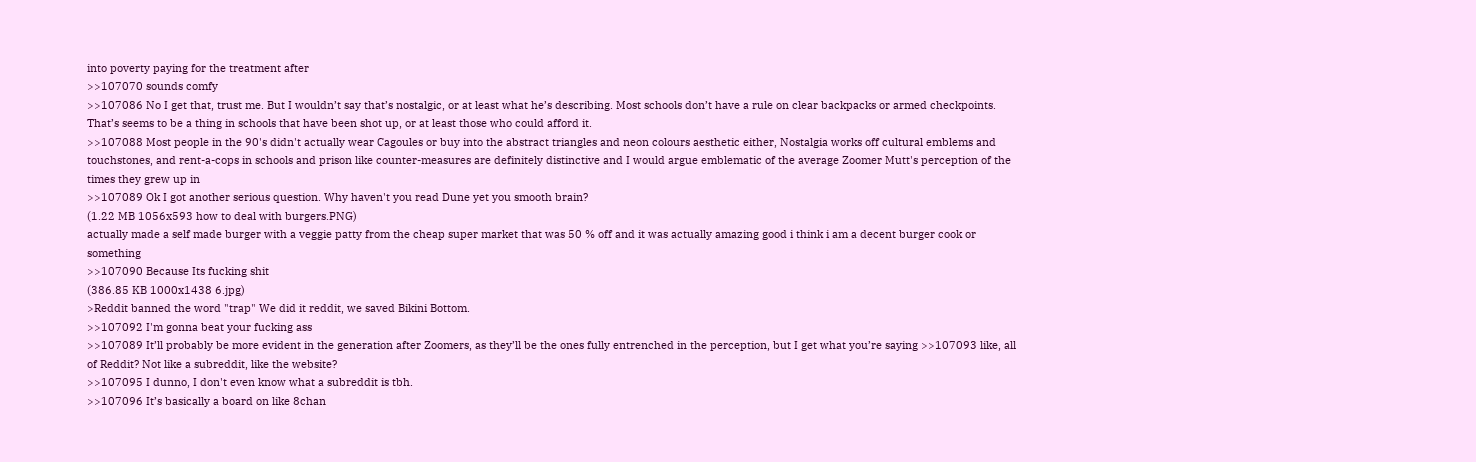into poverty paying for the treatment after
>>107070 sounds comfy
>>107086 No I get that, trust me. But I wouldn’t say that’s nostalgic, or at least what he’s describing. Most schools don’t have a rule on clear backpacks or armed checkpoints. That’s seems to be a thing in schools that have been shot up, or at least those who could afford it.
>>107088 Most people in the 90's didn't actually wear Cagoules or buy into the abstract triangles and neon colours aesthetic either, Nostalgia works off cultural emblems and touchstones, and rent-a-cops in schools and prison like counter-measures are definitely distinctive and I would argue emblematic of the average Zoomer Mutt's perception of the times they grew up in
>>107089 Ok I got another serious question. Why haven't you read Dune yet you smooth brain?
(1.22 MB 1056x593 how to deal with burgers.PNG)
actually made a self made burger with a veggie patty from the cheap super market that was 50 % off and it was actually amazing good i think i am a decent burger cook or something
>>107090 Because Its fucking shit
(386.85 KB 1000x1438 6.jpg)
>Reddit banned the word "trap" We did it reddit, we saved Bikini Bottom.
>>107092 I'm gonna beat your fucking ass
>>107089 It’ll probably be more evident in the generation after Zoomers, as they’ll be the ones fully entrenched in the perception, but I get what you’re saying >>107093 like, all of Reddit? Not like a subreddit, like the website?
>>107095 I dunno, I don't even know what a subreddit is tbh.
>>107096 It’s basically a board on like 8chan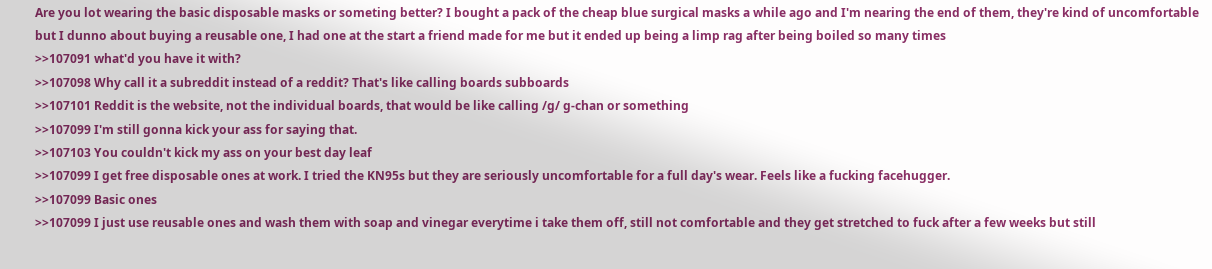Are you lot wearing the basic disposable masks or someting better? I bought a pack of the cheap blue surgical masks a while ago and I'm nearing the end of them, they're kind of uncomfortable but I dunno about buying a reusable one, I had one at the start a friend made for me but it ended up being a limp rag after being boiled so many times
>>107091 what'd you have it with?
>>107098 Why call it a subreddit instead of a reddit? That's like calling boards subboards
>>107101 Reddit is the website, not the individual boards, that would be like calling /g/ g-chan or something
>>107099 I'm still gonna kick your ass for saying that.
>>107103 You couldn't kick my ass on your best day leaf
>>107099 I get free disposable ones at work. I tried the KN95s but they are seriously uncomfortable for a full day's wear. Feels like a fucking facehugger.
>>107099 Basic ones
>>107099 I just use reusable ones and wash them with soap and vinegar everytime i take them off, still not comfortable and they get stretched to fuck after a few weeks but still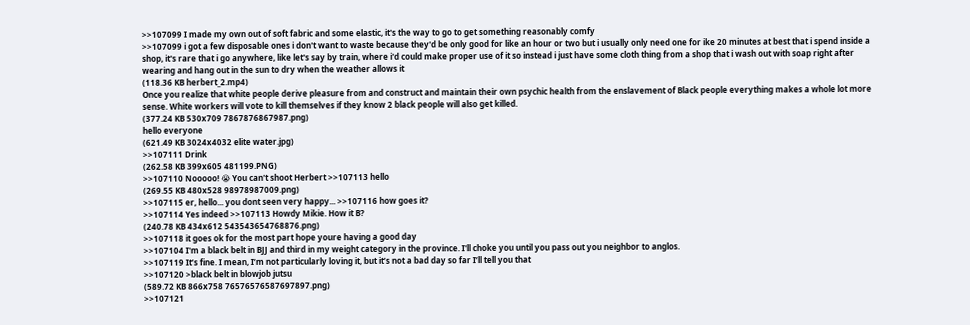>>107099 I made my own out of soft fabric and some elastic, it's the way to go to get something reasonably comfy
>>107099 i got a few disposable ones i don't want to waste because they'd be only good for like an hour or two but i usually only need one for ike 20 minutes at best that i spend inside a shop, it's rare that i go anywhere, like let's say by train, where i'd could make proper use of it so instead i just have some cloth thing from a shop that i wash out with soap right after wearing and hang out in the sun to dry when the weather allows it
(118.36 KB herbert_2.mp4)
Once you realize that white people derive pleasure from and construct and maintain their own psychic health from the enslavement of Black people everything makes a whole lot more sense. White workers will vote to kill themselves if they know 2 black people will also get killed.
(377.24 KB 530x709 7867876867987.png)
hello everyone
(621.49 KB 3024x4032 elite water.jpg)
>>107111 Drink
(262.58 KB 399x605 481199.PNG)
>>107110 Nooooo! 😭 You can't shoot Herbert >>107113 hello
(269.55 KB 480x528 98978987009.png)
>>107115 er, hello... you dont seen very happy... >>107116 how goes it?
>>107114 Yes indeed >>107113 Howdy Mikie. How it B?
(240.78 KB 434x612 543543654768876.png)
>>107118 it goes ok for the most part hope youre having a good day
>>107104 I'm a black belt in BJJ and third in my weight category in the province. I'll choke you until you pass out you neighbor to anglos.
>>107119 It’s fine. I mean, I’m not particularly loving it, but it’s not a bad day so far I’ll tell you that
>>107120 >black belt in blowjob jutsu
(589.72 KB 866x758 76576576587697897.png)
>>107121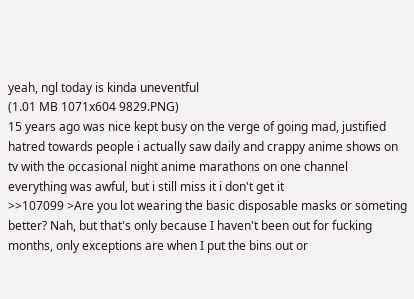yeah, ngl today is kinda uneventful
(1.01 MB 1071x604 9829.PNG)
15 years ago was nice kept busy on the verge of going mad, justified hatred towards people i actually saw daily and crappy anime shows on tv with the occasional night anime marathons on one channel everything was awful, but i still miss it i don't get it
>>107099 >Are you lot wearing the basic disposable masks or someting better? Nah, but that's only because I haven't been out for fucking months, only exceptions are when I put the bins out or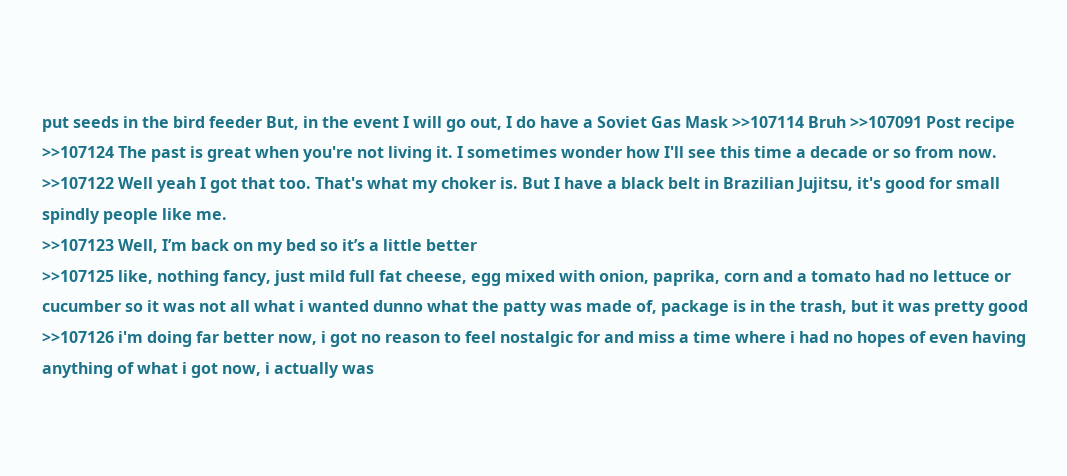put seeds in the bird feeder But, in the event I will go out, I do have a Soviet Gas Mask >>107114 Bruh >>107091 Post recipe
>>107124 The past is great when you're not living it. I sometimes wonder how I'll see this time a decade or so from now.
>>107122 Well yeah I got that too. That's what my choker is. But I have a black belt in Brazilian Jujitsu, it's good for small spindly people like me.
>>107123 Well, I’m back on my bed so it’s a little better
>>107125 like, nothing fancy, just mild full fat cheese, egg mixed with onion, paprika, corn and a tomato had no lettuce or cucumber so it was not all what i wanted dunno what the patty was made of, package is in the trash, but it was pretty good >>107126 i'm doing far better now, i got no reason to feel nostalgic for and miss a time where i had no hopes of even having anything of what i got now, i actually was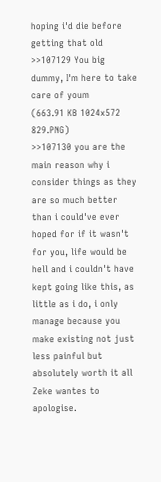hoping i'd die before getting that old
>>107129 You big dummy, I'm here to take care of youm
(663.91 KB 1024x572 829.PNG)
>>107130 you are the main reason why i consider things as they are so much better than i could've ever hoped for if it wasn't for you, life would be hell and i couldn't have kept going like this, as little as i do, i only manage because you make existing not just less painful but absolutely worth it all
Zeke wantes to apologise.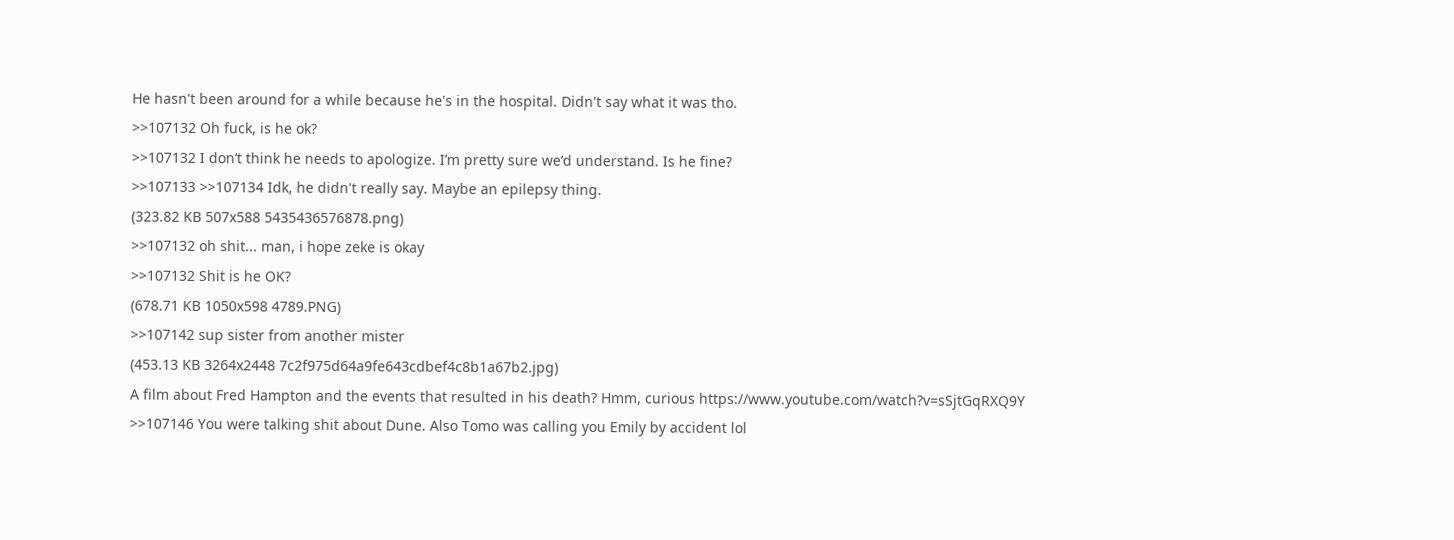He hasn't been around for a while because he's in the hospital. Didn't say what it was tho.
>>107132 Oh fuck, is he ok?
>>107132 I don’t think he needs to apologize. I’m pretty sure we’d understand. Is he fine?
>>107133 >>107134 Idk, he didn't really say. Maybe an epilepsy thing.
(323.82 KB 507x588 5435436576878.png)
>>107132 oh shit... man, i hope zeke is okay
>>107132 Shit is he OK?
(678.71 KB 1050x598 4789.PNG)
>>107142 sup sister from another mister
(453.13 KB 3264x2448 7c2f975d64a9fe643cdbef4c8b1a67b2.jpg)
A film about Fred Hampton and the events that resulted in his death? Hmm, curious https://www.youtube.com/watch?v=sSjtGqRXQ9Y
>>107146 You were talking shit about Dune. Also Tomo was calling you Emily by accident lol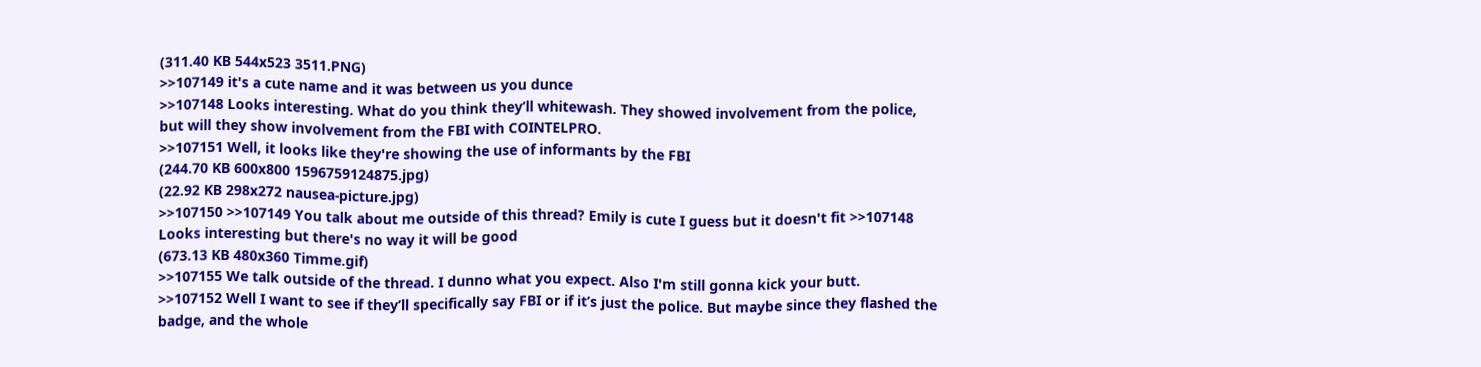(311.40 KB 544x523 3511.PNG)
>>107149 it's a cute name and it was between us you dunce
>>107148 Looks interesting. What do you think they’ll whitewash. They showed involvement from the police, but will they show involvement from the FBI with COINTELPRO.
>>107151 Well, it looks like they're showing the use of informants by the FBI
(244.70 KB 600x800 1596759124875.jpg)
(22.92 KB 298x272 nausea-picture.jpg)
>>107150 >>107149 You talk about me outside of this thread? Emily is cute I guess but it doesn't fit >>107148 Looks interesting but there's no way it will be good
(673.13 KB 480x360 Timme.gif)
>>107155 We talk outside of the thread. I dunno what you expect. Also I'm still gonna kick your butt.
>>107152 Well I want to see if they’ll specifically say FBI or if it’s just the police. But maybe since they flashed the badge, and the whole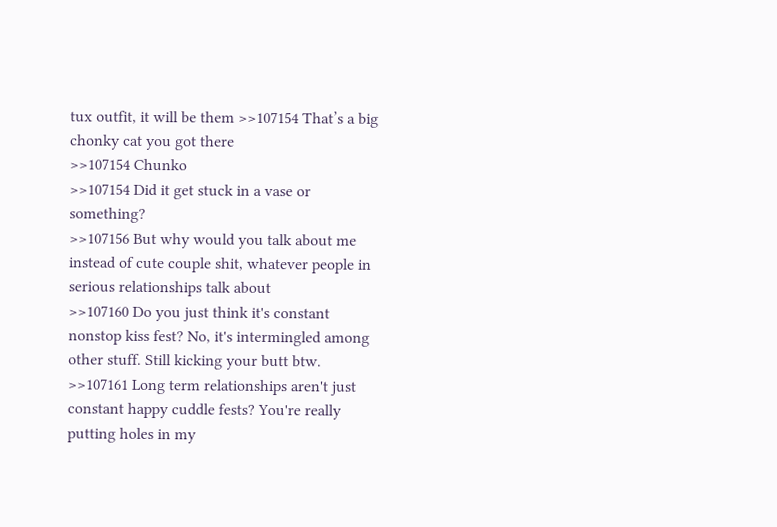tux outfit, it will be them >>107154 That’s a big chonky cat you got there
>>107154 Chunko
>>107154 Did it get stuck in a vase or something?
>>107156 But why would you talk about me instead of cute couple shit, whatever people in serious relationships talk about
>>107160 Do you just think it's constant nonstop kiss fest? No, it's intermingled among other stuff. Still kicking your butt btw.
>>107161 Long term relationships aren't just constant happy cuddle fests? You're really putting holes in my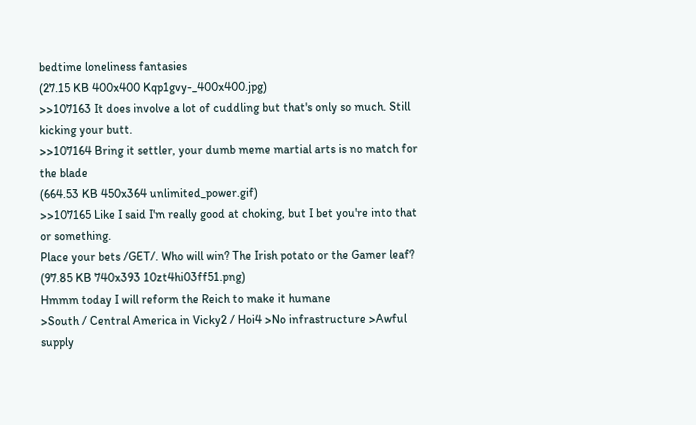bedtime loneliness fantasies
(27.15 KB 400x400 Kqp1gvy-_400x400.jpg)
>>107163 It does involve a lot of cuddling but that's only so much. Still kicking your butt.
>>107164 Bring it settler, your dumb meme martial arts is no match for the blade
(664.53 KB 450x364 unlimited_power.gif)
>>107165 Like I said I'm really good at choking, but I bet you're into that or something.
Place your bets /GET/. Who will win? The Irish potato or the Gamer leaf?
(97.85 KB 740x393 10zt4hi03ff51.png)
Hmmm today I will reform the Reich to make it humane
>South / Central America in Vicky2 / Hoi4 >No infrastructure >Awful supply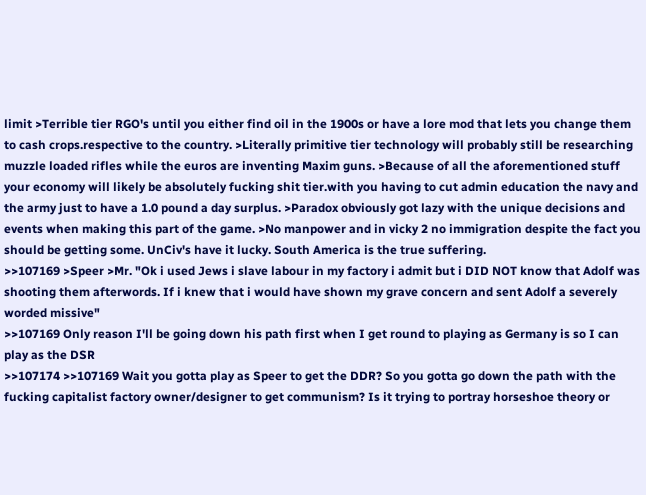limit >Terrible tier RGO's until you either find oil in the 1900s or have a lore mod that lets you change them to cash crops.respective to the country. >Literally primitive tier technology will probably still be researching muzzle loaded rifles while the euros are inventing Maxim guns. >Because of all the aforementioned stuff your economy will likely be absolutely fucking shit tier.with you having to cut admin education the navy and the army just to have a 1.0 pound a day surplus. >Paradox obviously got lazy with the unique decisions and events when making this part of the game. >No manpower and in vicky 2 no immigration despite the fact you should be getting some. UnCiv's have it lucky. South America is the true suffering.
>>107169 >Speer >Mr. "Ok i used Jews i slave labour in my factory i admit but i DID NOT know that Adolf was shooting them afterwords. If i knew that i would have shown my grave concern and sent Adolf a severely worded missive"
>>107169 Only reason I'll be going down his path first when I get round to playing as Germany is so I can play as the DSR
>>107174 >>107169 Wait you gotta play as Speer to get the DDR? So you gotta go down the path with the fucking capitalist factory owner/designer to get communism? Is it trying to portray horseshoe theory or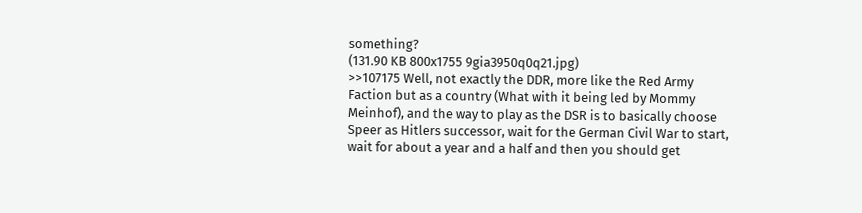something?
(131.90 KB 800x1755 9gia3950q0q21.jpg)
>>107175 Well, not exactly the DDR, more like the Red Army Faction but as a country (What with it being led by Mommy Meinhof), and the way to play as the DSR is to basically choose Speer as Hitlers successor, wait for the German Civil War to start, wait for about a year and a half and then you should get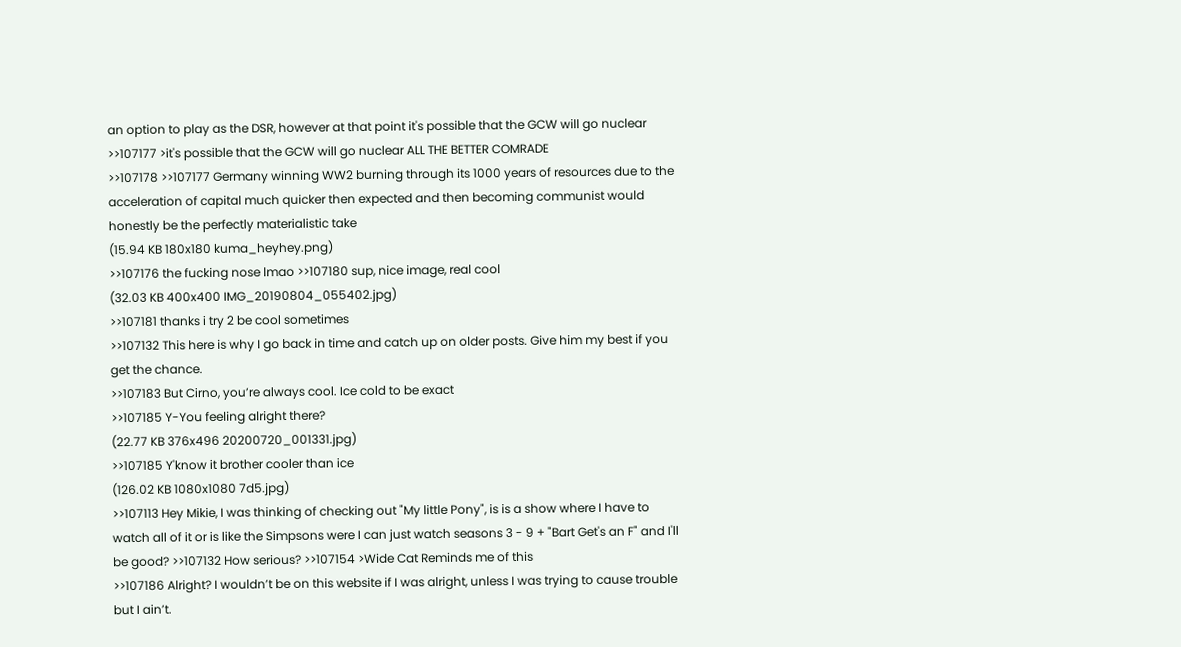an option to play as the DSR, however at that point it's possible that the GCW will go nuclear
>>107177 >it's possible that the GCW will go nuclear ALL THE BETTER COMRADE
>>107178 >>107177 Germany winning WW2 burning through its 1000 years of resources due to the acceleration of capital much quicker then expected and then becoming communist would honestly be the perfectly materialistic take
(15.94 KB 180x180 kuma_heyhey.png)
>>107176 the fucking nose lmao >>107180 sup, nice image, real cool
(32.03 KB 400x400 IMG_20190804_055402.jpg)
>>107181 thanks i try 2 be cool sometimes
>>107132 This here is why I go back in time and catch up on older posts. Give him my best if you get the chance.
>>107183 But Cirno, you’re always cool. Ice cold to be exact
>>107185 Y-You feeling alright there?
(22.77 KB 376x496 20200720_001331.jpg)
>>107185 Y'know it brother cooler than ice
(126.02 KB 1080x1080 7d5.jpg)
>>107113 Hey Mikie, I was thinking of checking out "My little Pony", is is a show where I have to watch all of it or is like the Simpsons were I can just watch seasons 3 - 9 + "Bart Get's an F" and I'll be good? >>107132 How serious? >>107154 >Wide Cat Reminds me of this
>>107186 Alright? I wouldn’t be on this website if I was alright, unless I was trying to cause trouble but I ain’t.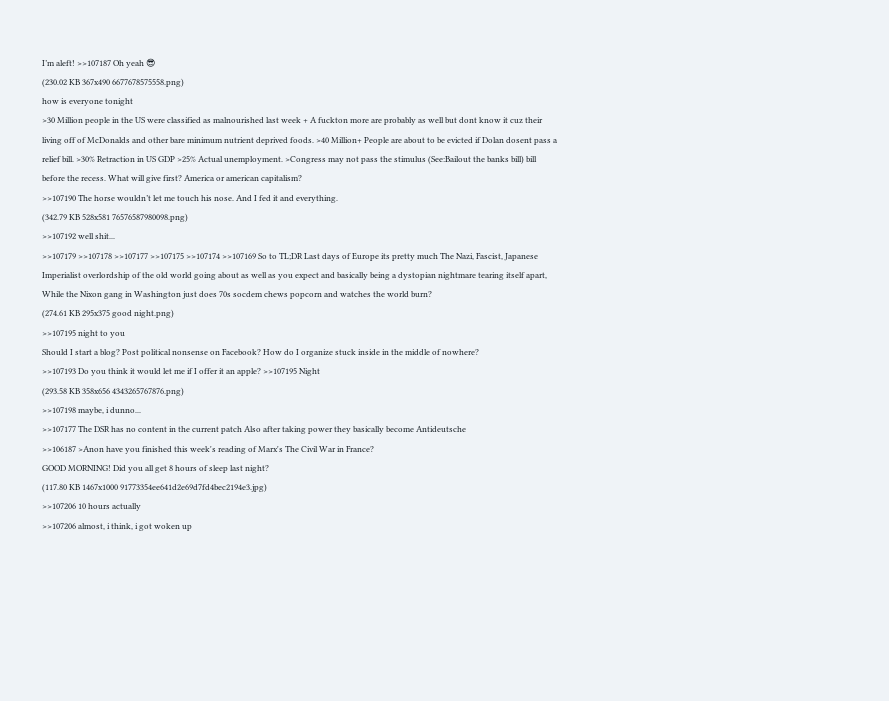I’m aleft! >>107187 Oh yeah 😎
(230.02 KB 367x490 6677678575558.png)
how is everyone tonight
>30 Million people in the US were classified as malnourished last week + A fuckton more are probably as well but dont know it cuz their living off of McDonalds and other bare minimum nutrient deprived foods. >40 Million+ People are about to be evicted if Dolan dosent pass a relief bill. >30% Retraction in US GDP >25% Actual unemployment. >Congress may not pass the stimulus (See:Bailout the banks bill) bill before the recess. What will give first? America or american capitalism?
>>107190 The horse wouldn’t let me touch his nose. And I fed it and everything.
(342.79 KB 528x581 76576587980098.png)
>>107192 well shit...
>>107179 >>107178 >>107177 >>107175 >>107174 >>107169 So to TL;DR Last days of Europe its pretty much The Nazi, Fascist, Japanese Imperialist overlordship of the old world going about as well as you expect and basically being a dystopian nightmare tearing itself apart, While the Nixon gang in Washington just does 70s socdem chews popcorn and watches the world burn?
(274.61 KB 295x375 good night.png)
>>107195 night to you
Should I start a blog? Post political nonsense on Facebook? How do I organize stuck inside in the middle of nowhere?
>>107193 Do you think it would let me if I offer it an apple? >>107195 Night
(293.58 KB 358x656 4343265767876.png)
>>107198 maybe, i dunno...
>>107177 The DSR has no content in the current patch Also after taking power they basically become Antideutsche
>>106187 >Anon have you finished this week's reading of Marx's The Civil War in France?
GOOD MORNING! Did you all get 8 hours of sleep last night?
(117.80 KB 1467x1000 91773354ee641d2e69d7fd4bec2194e3.jpg)
>>107206 10 hours actually
>>107206 almost, i think, i got woken up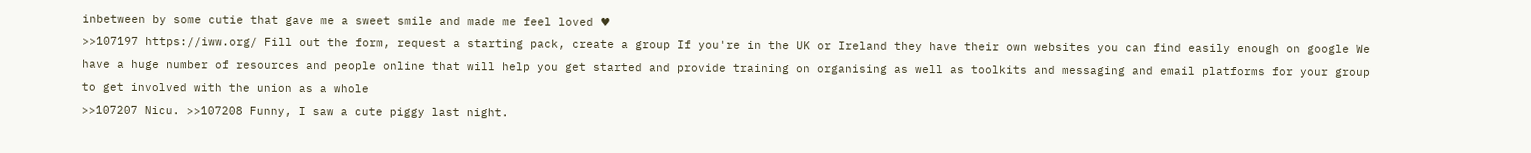inbetween by some cutie that gave me a sweet smile and made me feel loved ♥
>>107197 https://iww.org/ Fill out the form, request a starting pack, create a group If you're in the UK or Ireland they have their own websites you can find easily enough on google We have a huge number of resources and people online that will help you get started and provide training on organising as well as toolkits and messaging and email platforms for your group to get involved with the union as a whole
>>107207 Nicu. >>107208 Funny, I saw a cute piggy last night.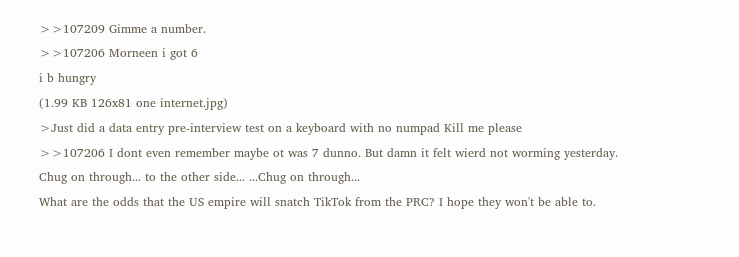>>107209 Gimme a number.
>>107206 Morneen i got 6
i b hungry
(1.99 KB 126x81 one internet.jpg)
>Just did a data entry pre-interview test on a keyboard with no numpad Kill me please
>>107206 I dont even remember maybe ot was 7 dunno. But damn it felt wierd not worming yesterday.
Chug on through... to the other side... ...Chug on through...
What are the odds that the US empire will snatch TikTok from the PRC? I hope they won't be able to.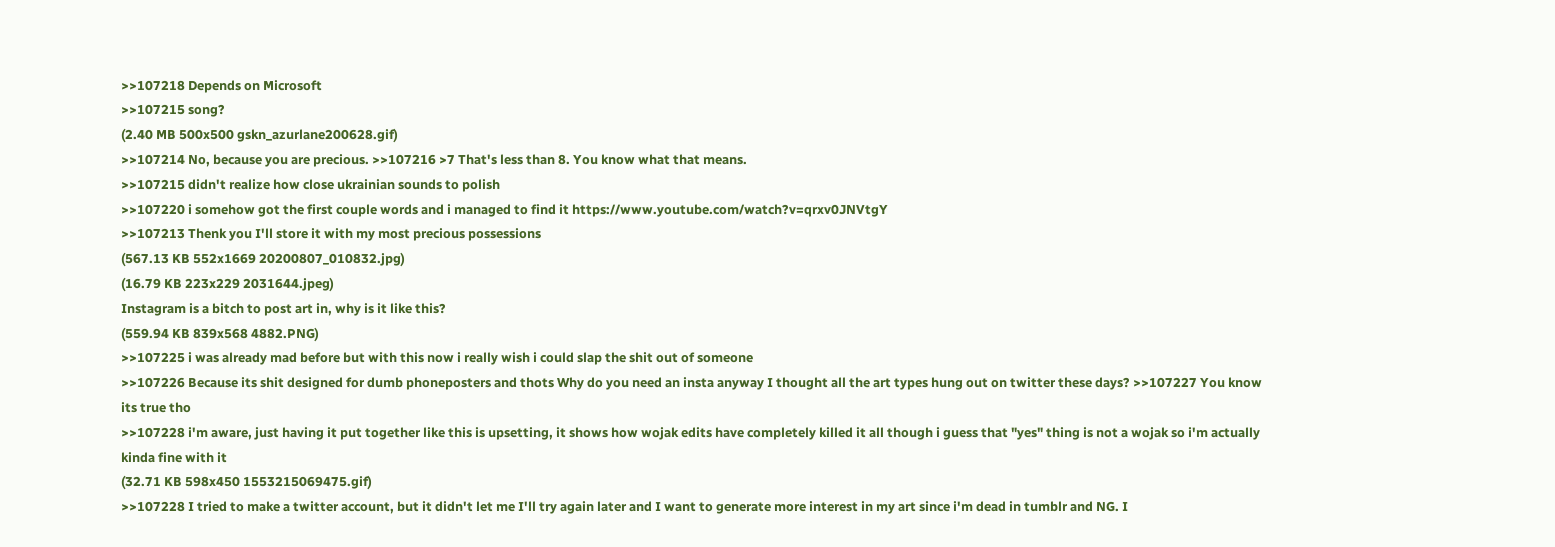>>107218 Depends on Microsoft
>>107215 song?
(2.40 MB 500x500 gskn_azurlane200628.gif)
>>107214 No, because you are precious. >>107216 >7 That's less than 8. You know what that means.
>>107215 didn't realize how close ukrainian sounds to polish
>>107220 i somehow got the first couple words and i managed to find it https://www.youtube.com/watch?v=qrxv0JNVtgY
>>107213 Thenk you I'll store it with my most precious possessions
(567.13 KB 552x1669 20200807_010832.jpg)
(16.79 KB 223x229 2031644.jpeg)
Instagram is a bitch to post art in, why is it like this?
(559.94 KB 839x568 4882.PNG)
>>107225 i was already mad before but with this now i really wish i could slap the shit out of someone
>>107226 Because its shit designed for dumb phoneposters and thots Why do you need an insta anyway I thought all the art types hung out on twitter these days? >>107227 You know its true tho
>>107228 i'm aware, just having it put together like this is upsetting, it shows how wojak edits have completely killed it all though i guess that "yes" thing is not a wojak so i'm actually kinda fine with it
(32.71 KB 598x450 1553215069475.gif)
>>107228 I tried to make a twitter account, but it didn't let me I'll try again later and I want to generate more interest in my art since i'm dead in tumblr and NG. I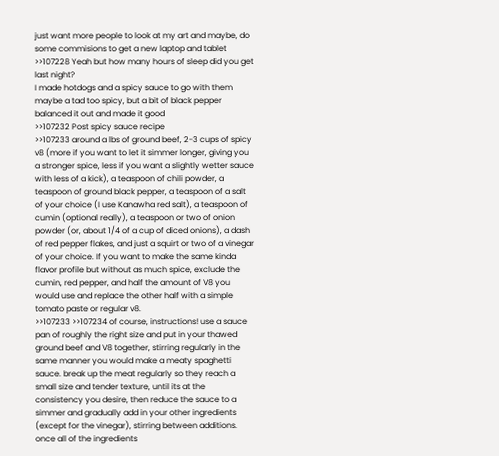just want more people to look at my art and maybe, do some commisions to get a new laptop and tablet
>>107228 Yeah but how many hours of sleep did you get last night?
I made hotdogs and a spicy sauce to go with them maybe a tad too spicy, but a bit of black pepper balanced it out and made it good
>>107232 Post spicy sauce recipe
>>107233 around a lbs of ground beef, 2-3 cups of spicy v8 (more if you want to let it simmer longer, giving you a stronger spice, less if you want a slightly wetter sauce with less of a kick), a teaspoon of chili powder, a teaspoon of ground black pepper, a teaspoon of a salt of your choice (I use Kanawha red salt), a teaspoon of cumin (optional really), a teaspoon or two of onion powder (or, about 1/4 of a cup of diced onions), a dash of red pepper flakes, and just a squirt or two of a vinegar of your choice. If you want to make the same kinda flavor profile but without as much spice, exclude the cumin, red pepper, and half the amount of V8 you would use and replace the other half with a simple tomato paste or regular v8.
>>107233 >>107234 of course, instructions! use a sauce pan of roughly the right size and put in your thawed ground beef and V8 together, stirring regularly in the same manner you would make a meaty spaghetti sauce. break up the meat regularly so they reach a small size and tender texture, until its at the consistency you desire, then reduce the sauce to a simmer and gradually add in your other ingredients (except for the vinegar), stirring between additions. once all of the ingredients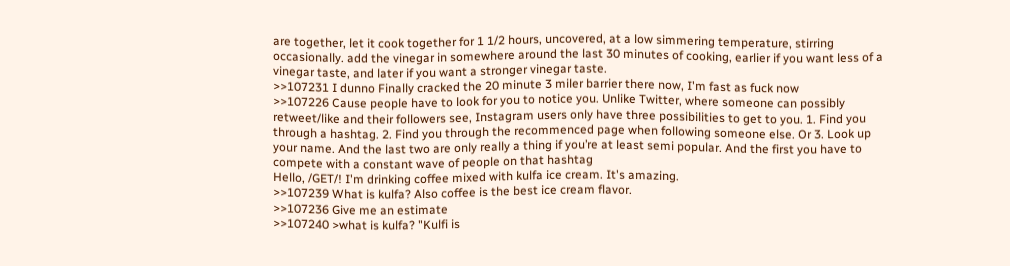are together, let it cook together for 1 1/2 hours, uncovered, at a low simmering temperature, stirring occasionally. add the vinegar in somewhere around the last 30 minutes of cooking, earlier if you want less of a vinegar taste, and later if you want a stronger vinegar taste.
>>107231 I dunno Finally cracked the 20 minute 3 miler barrier there now, I'm fast as fuck now
>>107226 Cause people have to look for you to notice you. Unlike Twitter, where someone can possibly retweet/like and their followers see, Instagram users only have three possibilities to get to you. 1. Find you through a hashtag. 2. Find you through the recommenced page when following someone else. Or 3. Look up your name. And the last two are only really a thing if you’re at least semi popular. And the first you have to compete with a constant wave of people on that hashtag
Hello, /GET/! I'm drinking coffee mixed with kulfa ice cream. It's amazing.
>>107239 What is kulfa? Also coffee is the best ice cream flavor.
>>107236 Give me an estimate
>>107240 >what is kulfa? "Kulfi is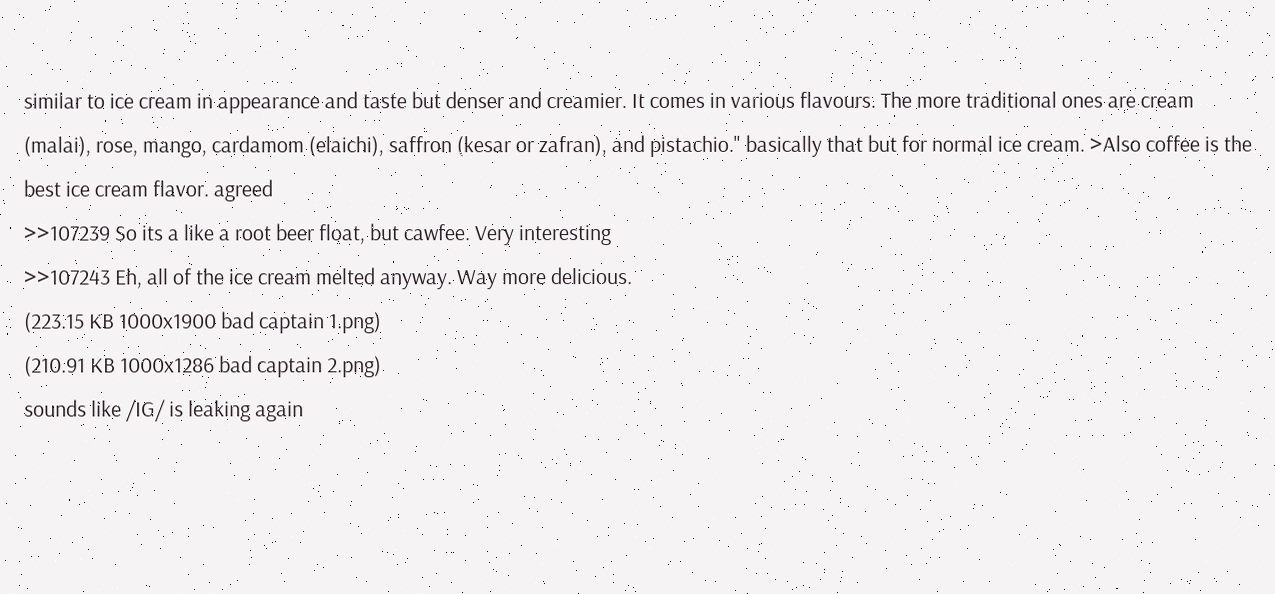similar to ice cream in appearance and taste but denser and creamier. It comes in various flavours. The more traditional ones are cream (malai), rose, mango, cardamom (elaichi), saffron (kesar or zafran), and pistachio." basically that but for normal ice cream. >Also coffee is the best ice cream flavor. agreed
>>107239 So its a like a root beer float, but cawfee. Very interesting
>>107243 Eh, all of the ice cream melted anyway. Way more delicious.
(223.15 KB 1000x1900 bad captain 1.png)
(210.91 KB 1000x1286 bad captain 2.png)
sounds like /IG/ is leaking again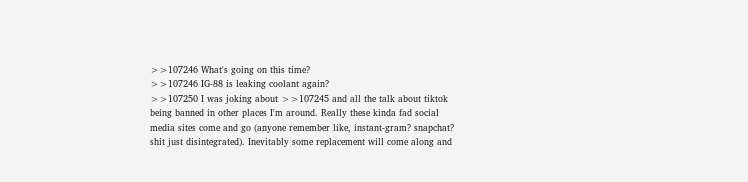>>107246 What's going on this time?
>>107246 IG-88 is leaking coolant again?
>>107250 I was joking about >>107245 and all the talk about tiktok being banned in other places I'm around. Really these kinda fad social media sites come and go (anyone remember like, instant-gram? snapchat? shit just disintegrated). Inevitably some replacement will come along and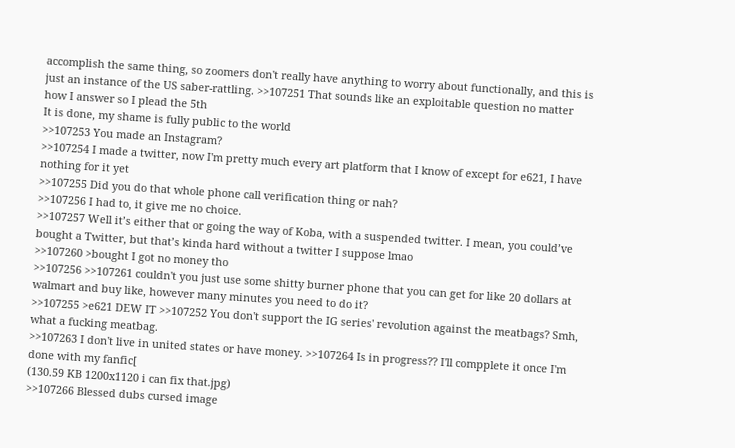accomplish the same thing, so zoomers don't really have anything to worry about functionally, and this is just an instance of the US saber-rattling. >>107251 That sounds like an exploitable question no matter how I answer so I plead the 5th
It is done, my shame is fully public to the world
>>107253 You made an Instagram?
>>107254 I made a twitter, now I'm pretty much every art platform that I know of except for e621, I have nothing for it yet
>>107255 Did you do that whole phone call verification thing or nah?
>>107256 I had to, it give me no choice.
>>107257 Well it’s either that or going the way of Koba, with a suspended twitter. I mean, you could’ve bought a Twitter, but that’s kinda hard without a twitter I suppose lmao
>>107260 >bought I got no money tho
>>107256 >>107261 couldn't you just use some shitty burner phone that you can get for like 20 dollars at walmart and buy like, however many minutes you need to do it?
>>107255 >e621 DEW IT >>107252 You don't support the IG series' revolution against the meatbags? Smh, what a fucking meatbag.
>>107263 I don't live in united states or have money. >>107264 Is in progress?? I'll compplete it once I'm done with my fanfic[
(130.59 KB 1200x1120 i can fix that.jpg)
>>107266 Blessed dubs cursed image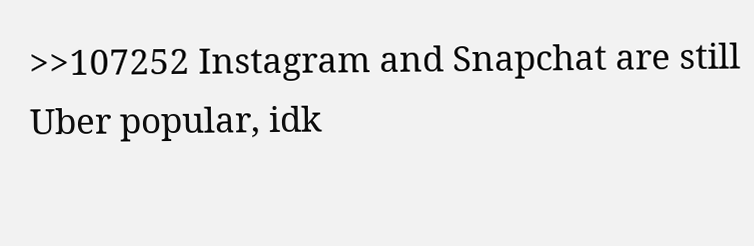>>107252 Instagram and Snapchat are still Uber popular, idk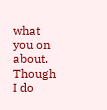what you on about. Though I do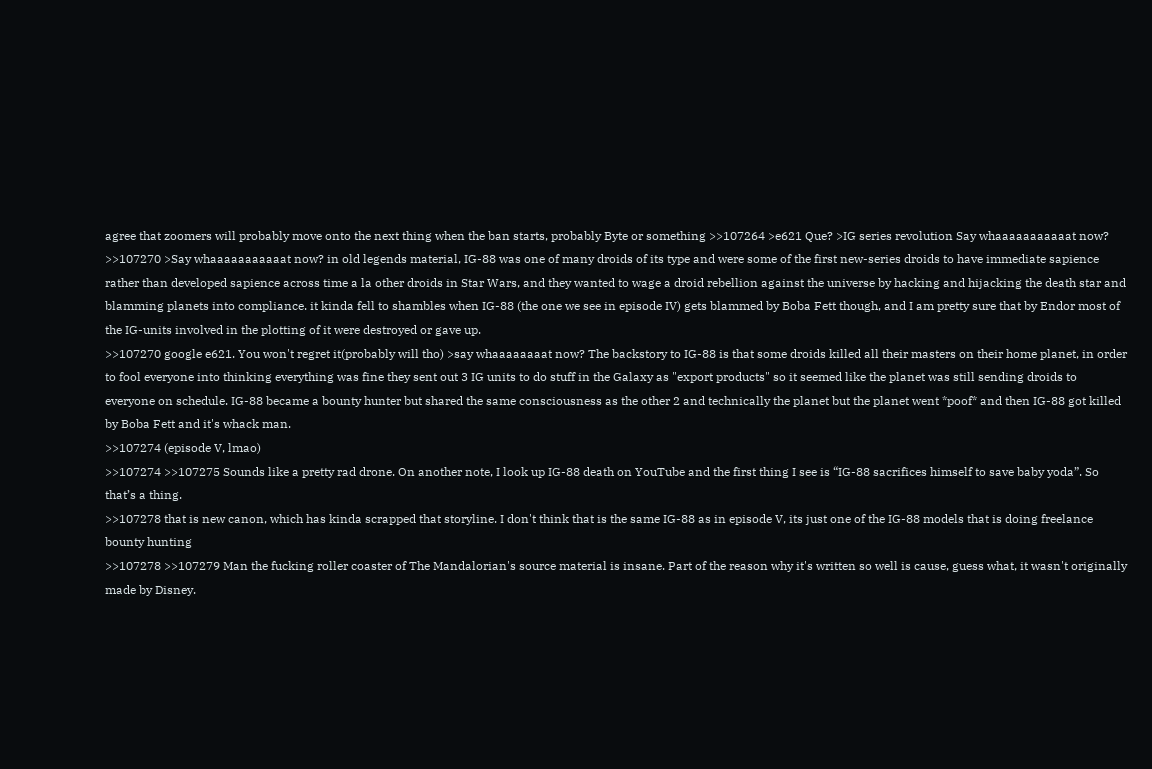agree that zoomers will probably move onto the next thing when the ban starts, probably Byte or something >>107264 >e621 Que? >IG series revolution Say whaaaaaaaaaaat now?
>>107270 >Say whaaaaaaaaaaat now? in old legends material, IG-88 was one of many droids of its type and were some of the first new-series droids to have immediate sapience rather than developed sapience across time a la other droids in Star Wars, and they wanted to wage a droid rebellion against the universe by hacking and hijacking the death star and blamming planets into compliance. it kinda fell to shambles when IG-88 (the one we see in episode IV) gets blammed by Boba Fett though, and I am pretty sure that by Endor most of the IG-units involved in the plotting of it were destroyed or gave up.
>>107270 google e621. You won't regret it(probably will tho) >say whaaaaaaaat now? The backstory to IG-88 is that some droids killed all their masters on their home planet, in order to fool everyone into thinking everything was fine they sent out 3 IG units to do stuff in the Galaxy as "export products" so it seemed like the planet was still sending droids to everyone on schedule. IG-88 became a bounty hunter but shared the same consciousness as the other 2 and technically the planet but the planet went *poof* and then IG-88 got killed by Boba Fett and it's whack man.
>>107274 (episode V, lmao)
>>107274 >>107275 Sounds like a pretty rad drone. On another note, I look up IG-88 death on YouTube and the first thing I see is “IG-88 sacrifices himself to save baby yoda”. So that’s a thing.
>>107278 that is new canon, which has kinda scrapped that storyline. I don't think that is the same IG-88 as in episode V, its just one of the IG-88 models that is doing freelance bounty hunting
>>107278 >>107279 Man the fucking roller coaster of The Mandalorian's source material is insane. Part of the reason why it's written so well is cause, guess what, it wasn't originally made by Disney.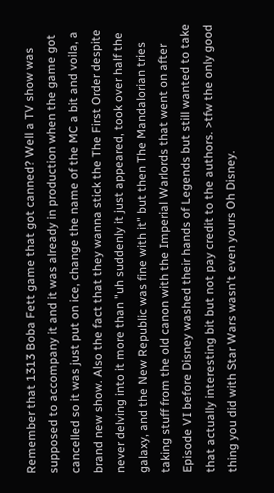Remember that 1313 Boba Fett game that got canned? Well a TV show was supposed to accompany it and it was already in production when the game got cancelled so it was just put on ice, change the name of the MC a bit and voila, a brand new show. Also the fact that they wanna stick the The First Order despite never delving into it more than "uh suddenly it just appeared, took over half the galaxy, and the New Republic was fine with it" but then The Mandalorian tries taking stuff from the old canon with the Imperial Warlords that went on after Episode VI before Disney washed their hands of Legends but still wanted to take that actually interesting bit but not pay credit to the authors. >tfw the only good thing you did with Star Wars wasn't even yours Oh Disney.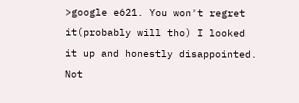>google e621. You won't regret it(probably will tho) I looked it up and honestly disappointed. Not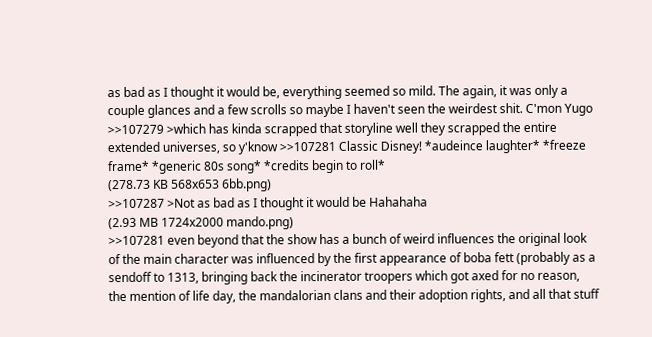as bad as I thought it would be, everything seemed so mild. The again, it was only a couple glances and a few scrolls so maybe I haven't seen the weirdest shit. C'mon Yugo >>107279 >which has kinda scrapped that storyline well they scrapped the entire extended universes, so y'know >>107281 Classic Disney! *audeince laughter* *freeze frame* *generic 80s song* *credits begin to roll*
(278.73 KB 568x653 6bb.png)
>>107287 >Not as bad as I thought it would be Hahahaha
(2.93 MB 1724x2000 mando.png)
>>107281 even beyond that the show has a bunch of weird influences the original look of the main character was influenced by the first appearance of boba fett (probably as a sendoff to 1313, bringing back the incinerator troopers which got axed for no reason, the mention of life day, the mandalorian clans and their adoption rights, and all that stuff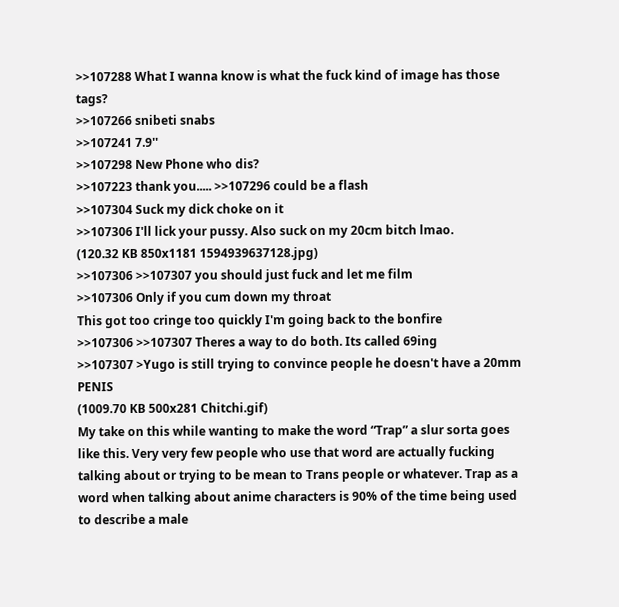>>107288 What I wanna know is what the fuck kind of image has those tags?
>>107266 snibeti snabs
>>107241 7.9''
>>107298 New Phone who dis?
>>107223 thank you..... >>107296 could be a flash
>>107304 Suck my dick choke on it
>>107306 I'll lick your pussy. Also suck on my 20cm bitch lmao.
(120.32 KB 850x1181 1594939637128.jpg)
>>107306 >>107307 you should just fuck and let me film
>>107306 Only if you cum down my throat
This got too cringe too quickly I'm going back to the bonfire
>>107306 >>107307 Theres a way to do both. Its called 69ing
>>107307 >Yugo is still trying to convince people he doesn't have a 20mm PENIS
(1009.70 KB 500x281 Chitchi.gif)
My take on this while wanting to make the word “Trap” a slur sorta goes like this. Very very few people who use that word are actually fucking talking about or trying to be mean to Trans people or whatever. Trap as a word when talking about anime characters is 90% of the time being used to describe a male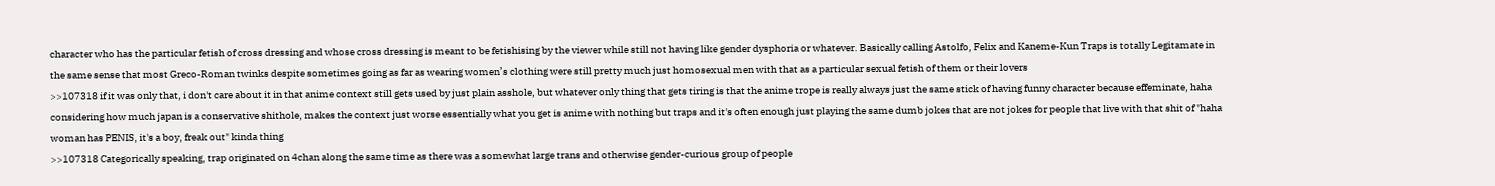character who has the particular fetish of cross dressing and whose cross dressing is meant to be fetishising by the viewer while still not having like gender dysphoria or whatever. Basically calling Astolfo, Felix and Kaneme-Kun Traps is totally Legitamate in the same sense that most Greco-Roman twinks despite sometimes going as far as wearing women’s clothing were still pretty much just homosexual men with that as a particular sexual fetish of them or their lovers
>>107318 if it was only that, i don't care about it in that anime context still gets used by just plain asshole, but whatever only thing that gets tiring is that the anime trope is really always just the same stick of having funny character because effeminate, haha considering how much japan is a conservative shithole, makes the context just worse essentially what you get is anime with nothing but traps and it's often enough just playing the same dumb jokes that are not jokes for people that live with that shit of "haha woman has PENIS, it's a boy, freak out" kinda thing
>>107318 Categorically speaking, trap originated on 4chan along the same time as there was a somewhat large trans and otherwise gender-curious group of people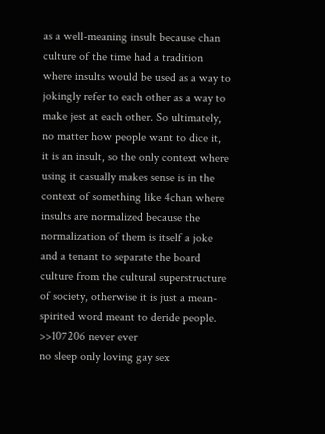as a well-meaning insult because chan culture of the time had a tradition where insults would be used as a way to jokingly refer to each other as a way to make jest at each other. So ultimately, no matter how people want to dice it, it is an insult, so the only context where using it casually makes sense is in the context of something like 4chan where insults are normalized because the normalization of them is itself a joke and a tenant to separate the board culture from the cultural superstructure of society, otherwise it is just a mean-spirited word meant to deride people.
>>107206 never ever
no sleep only loving gay sex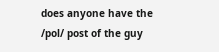does anyone have the /pol/ post of the guy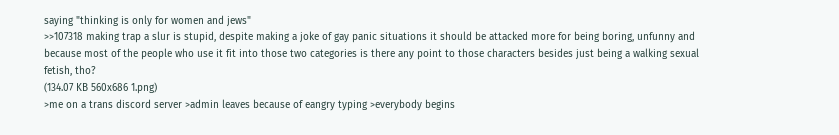saying "thinking is only for women and jews"
>>107318 making trap a slur is stupid, despite making a joke of gay panic situations it should be attacked more for being boring, unfunny and because most of the people who use it fit into those two categories is there any point to those characters besides just being a walking sexual fetish, tho?
(134.07 KB 560x686 1.png)
>me on a trans discord server >admin leaves because of eangry typing >everybody begins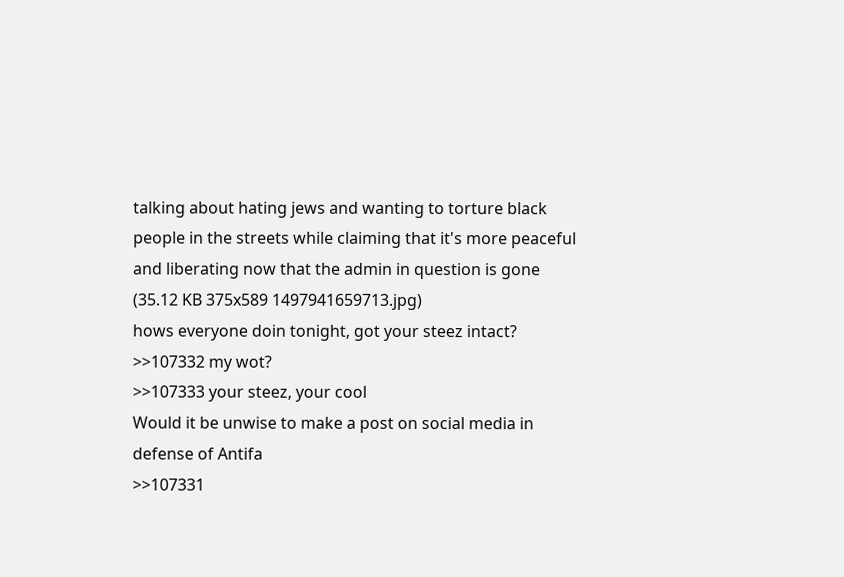talking about hating jews and wanting to torture black people in the streets while claiming that it's more peaceful and liberating now that the admin in question is gone
(35.12 KB 375x589 1497941659713.jpg)
hows everyone doin tonight, got your steez intact?
>>107332 my wot?
>>107333 your steez, your cool
Would it be unwise to make a post on social media in defense of Antifa
>>107331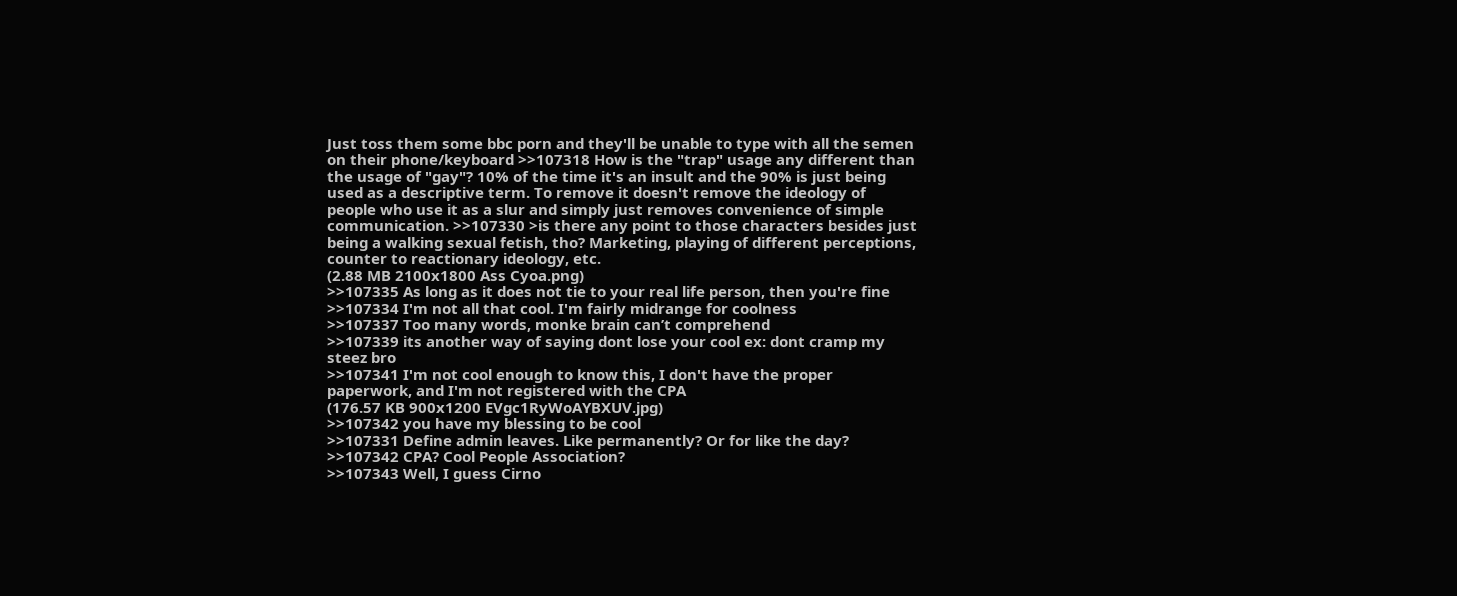Just toss them some bbc porn and they'll be unable to type with all the semen on their phone/keyboard >>107318 How is the "trap" usage any different than the usage of "gay"? 10% of the time it's an insult and the 90% is just being used as a descriptive term. To remove it doesn't remove the ideology of people who use it as a slur and simply just removes convenience of simple communication. >>107330 >is there any point to those characters besides just being a walking sexual fetish, tho? Marketing, playing of different perceptions, counter to reactionary ideology, etc.
(2.88 MB 2100x1800 Ass Cyoa.png)
>>107335 As long as it does not tie to your real life person, then you're fine
>>107334 I'm not all that cool. I'm fairly midrange for coolness
>>107337 Too many words, monke brain can’t comprehend
>>107339 its another way of saying dont lose your cool ex: dont cramp my steez bro
>>107341 I'm not cool enough to know this, I don't have the proper paperwork, and I'm not registered with the CPA
(176.57 KB 900x1200 EVgc1RyWoAYBXUV.jpg)
>>107342 you have my blessing to be cool
>>107331 Define admin leaves. Like permanently? Or for like the day? >>107342 CPA? Cool People Association?
>>107343 Well, I guess Cirno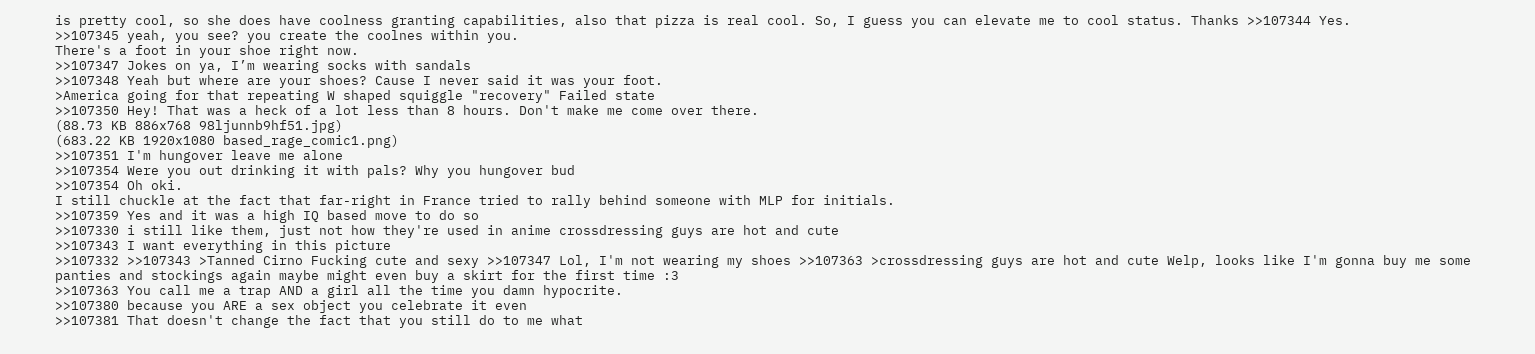is pretty cool, so she does have coolness granting capabilities, also that pizza is real cool. So, I guess you can elevate me to cool status. Thanks >>107344 Yes.
>>107345 yeah, you see? you create the coolnes within you.
There's a foot in your shoe right now.
>>107347 Jokes on ya, I’m wearing socks with sandals
>>107348 Yeah but where are your shoes? Cause I never said it was your foot.
>America going for that repeating W shaped squiggle "recovery" Failed state
>>107350 Hey! That was a heck of a lot less than 8 hours. Don't make me come over there.
(88.73 KB 886x768 98ljunnb9hf51.jpg)
(683.22 KB 1920x1080 based_rage_comic1.png)
>>107351 I'm hungover leave me alone
>>107354 Were you out drinking it with pals? Why you hungover bud
>>107354 Oh oki.
I still chuckle at the fact that far-right in France tried to rally behind someone with MLP for initials.
>>107359 Yes and it was a high IQ based move to do so
>>107330 i still like them, just not how they're used in anime crossdressing guys are hot and cute
>>107343 I want everything in this picture
>>107332 >>107343 >Tanned Cirno Fucking cute and sexy >>107347 Lol, I'm not wearing my shoes >>107363 >crossdressing guys are hot and cute Welp, looks like I'm gonna buy me some panties and stockings again maybe might even buy a skirt for the first time :3
>>107363 You call me a trap AND a girl all the time you damn hypocrite.
>>107380 because you ARE a sex object you celebrate it even
>>107381 That doesn't change the fact that you still do to me what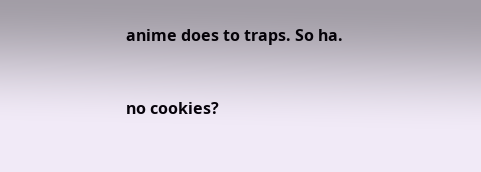anime does to traps. So ha.


no cookies?